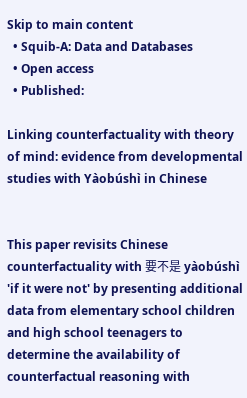Skip to main content
  • Squib-A: Data and Databases
  • Open access
  • Published:

Linking counterfactuality with theory of mind: evidence from developmental studies with Yàobúshì in Chinese


This paper revisits Chinese counterfactuality with 要不是 yàobúshì 'if it were not' by presenting additional data from elementary school children and high school teenagers to determine the availability of counterfactual reasoning with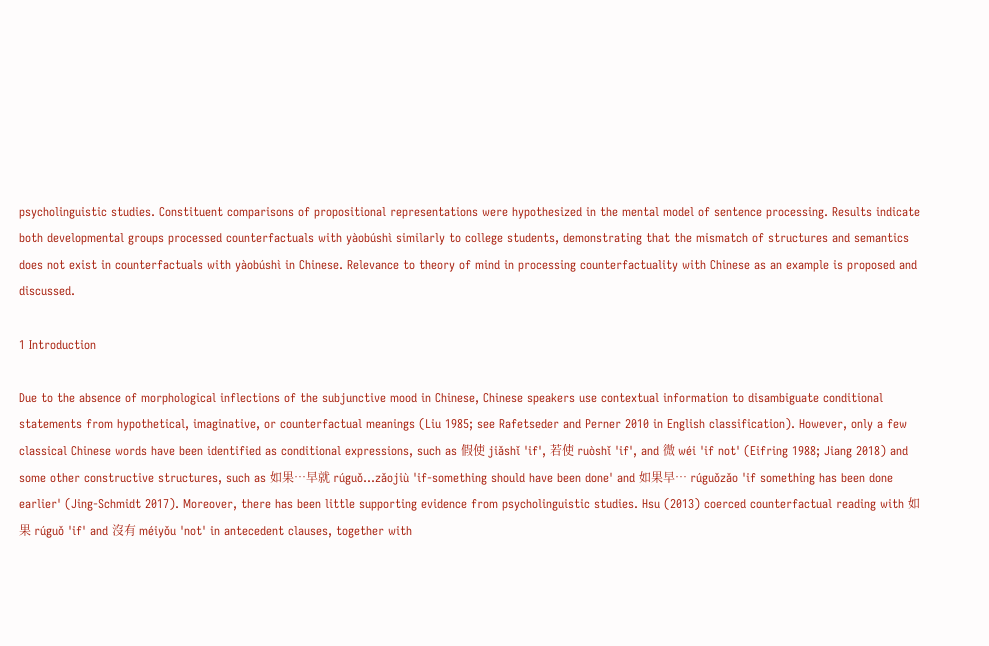psycholinguistic studies. Constituent comparisons of propositional representations were hypothesized in the mental model of sentence processing. Results indicate both developmental groups processed counterfactuals with yàobúshì similarly to college students, demonstrating that the mismatch of structures and semantics does not exist in counterfactuals with yàobúshì in Chinese. Relevance to theory of mind in processing counterfactuality with Chinese as an example is proposed and discussed.

1 Introduction

Due to the absence of morphological inflections of the subjunctive mood in Chinese, Chinese speakers use contextual information to disambiguate conditional statements from hypothetical, imaginative, or counterfactual meanings (Liu 1985; see Rafetseder and Perner 2010 in English classification). However, only a few classical Chinese words have been identified as conditional expressions, such as 假使 jiǎshǐ 'if', 若使 ruòshǐ 'if', and 微 wéi 'if not' (Eifring 1988; Jiang 2018) and some other constructive structures, such as 如果…早就 rúguǒ…zǎojiù 'if-something should have been done' and 如果早… rúguǒzǎo 'if something has been done earlier' (Jing-Schmidt 2017). Moreover, there has been little supporting evidence from psycholinguistic studies. Hsu (2013) coerced counterfactual reading with 如果 rúguǒ 'if' and 沒有 méiyǒu 'not' in antecedent clauses, together with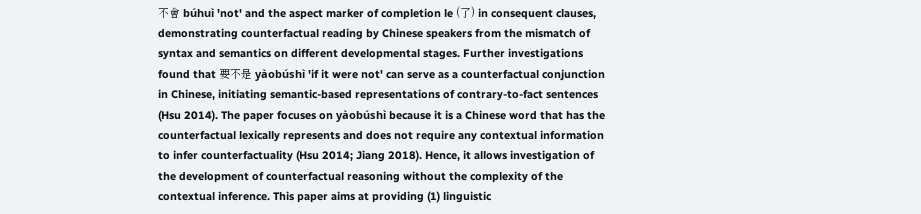不會 búhuì 'not' and the aspect marker of completion le (了) in consequent clauses, demonstrating counterfactual reading by Chinese speakers from the mismatch of syntax and semantics on different developmental stages. Further investigations found that 要不是 yàobúshì 'if it were not' can serve as a counterfactual conjunction in Chinese, initiating semantic-based representations of contrary-to-fact sentences (Hsu 2014). The paper focuses on yàobúshì because it is a Chinese word that has the counterfactual lexically represents and does not require any contextual information to infer counterfactuality (Hsu 2014; Jiang 2018). Hence, it allows investigation of the development of counterfactual reasoning without the complexity of the contextual inference. This paper aims at providing (1) linguistic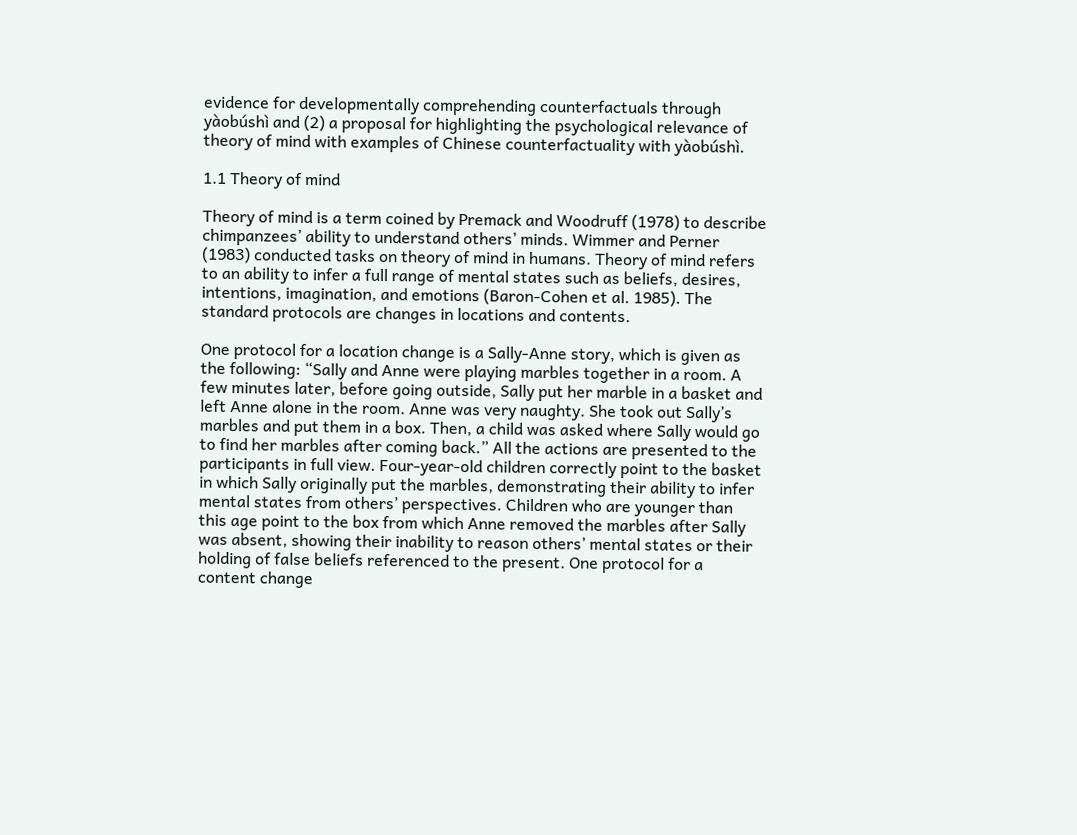evidence for developmentally comprehending counterfactuals through yàobúshì and (2) a proposal for highlighting the psychological relevance of theory of mind with examples of Chinese counterfactuality with yàobúshì.

1.1 Theory of mind

Theory of mind is a term coined by Premack and Woodruff (1978) to describe chimpanzees’ ability to understand others’ minds. Wimmer and Perner (1983) conducted tasks on theory of mind in humans. Theory of mind refers to an ability to infer a full range of mental states such as beliefs, desires, intentions, imagination, and emotions (Baron-Cohen et al. 1985). The standard protocols are changes in locations and contents.

One protocol for a location change is a Sally-Anne story, which is given as the following: “Sally and Anne were playing marbles together in a room. A few minutes later, before going outside, Sally put her marble in a basket and left Anne alone in the room. Anne was very naughty. She took out Sally’s marbles and put them in a box. Then, a child was asked where Sally would go to find her marbles after coming back.” All the actions are presented to the participants in full view. Four-year-old children correctly point to the basket in which Sally originally put the marbles, demonstrating their ability to infer mental states from others’ perspectives. Children who are younger than this age point to the box from which Anne removed the marbles after Sally was absent, showing their inability to reason others’ mental states or their holding of false beliefs referenced to the present. One protocol for a content change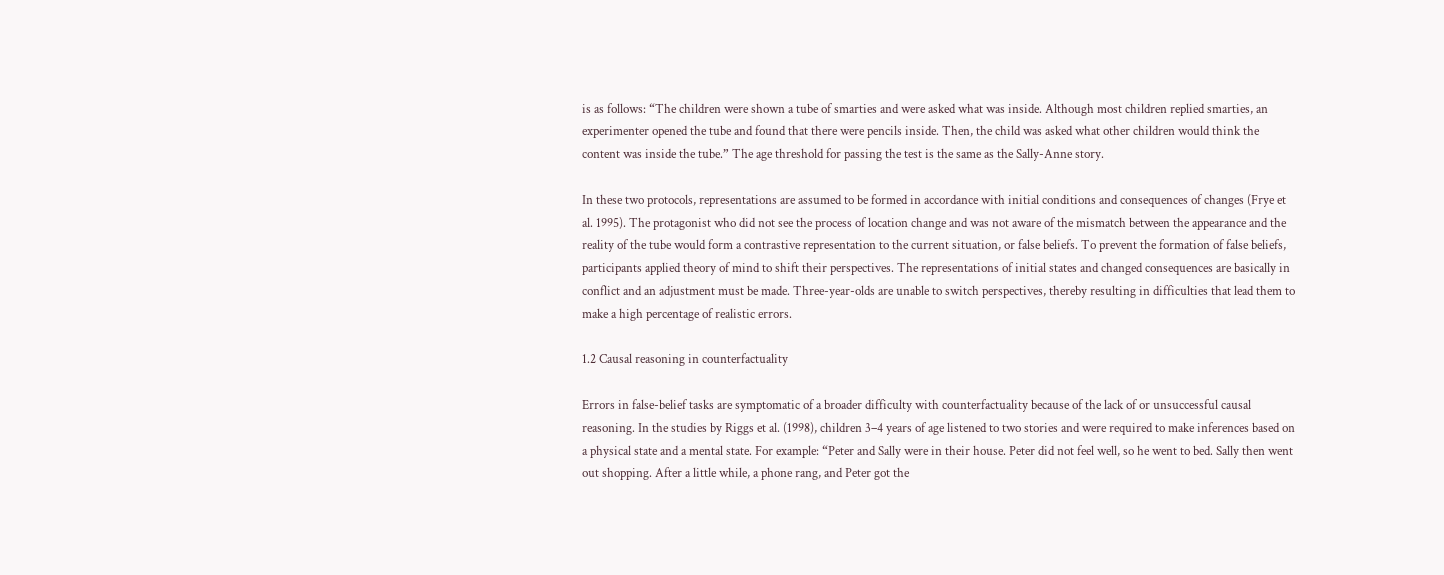is as follows: “The children were shown a tube of smarties and were asked what was inside. Although most children replied smarties, an experimenter opened the tube and found that there were pencils inside. Then, the child was asked what other children would think the content was inside the tube.” The age threshold for passing the test is the same as the Sally-Anne story.

In these two protocols, representations are assumed to be formed in accordance with initial conditions and consequences of changes (Frye et al. 1995). The protagonist who did not see the process of location change and was not aware of the mismatch between the appearance and the reality of the tube would form a contrastive representation to the current situation, or false beliefs. To prevent the formation of false beliefs, participants applied theory of mind to shift their perspectives. The representations of initial states and changed consequences are basically in conflict and an adjustment must be made. Three-year-olds are unable to switch perspectives, thereby resulting in difficulties that lead them to make a high percentage of realistic errors.

1.2 Causal reasoning in counterfactuality

Errors in false-belief tasks are symptomatic of a broader difficulty with counterfactuality because of the lack of or unsuccessful causal reasoning. In the studies by Riggs et al. (1998), children 3–4 years of age listened to two stories and were required to make inferences based on a physical state and a mental state. For example: “Peter and Sally were in their house. Peter did not feel well, so he went to bed. Sally then went out shopping. After a little while, a phone rang, and Peter got the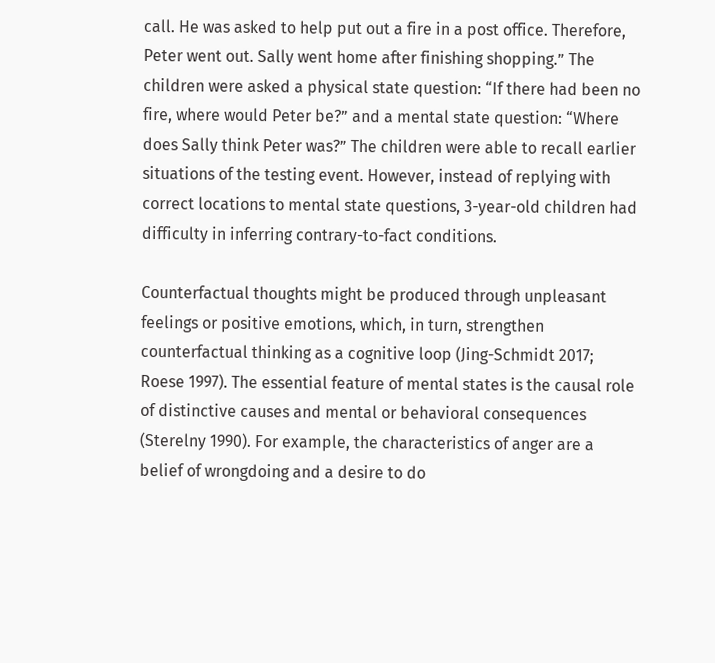call. He was asked to help put out a fire in a post office. Therefore, Peter went out. Sally went home after finishing shopping.” The children were asked a physical state question: “If there had been no fire, where would Peter be?” and a mental state question: “Where does Sally think Peter was?” The children were able to recall earlier situations of the testing event. However, instead of replying with correct locations to mental state questions, 3-year-old children had difficulty in inferring contrary-to-fact conditions.

Counterfactual thoughts might be produced through unpleasant feelings or positive emotions, which, in turn, strengthen counterfactual thinking as a cognitive loop (Jing-Schmidt 2017; Roese 1997). The essential feature of mental states is the causal role of distinctive causes and mental or behavioral consequences (Sterelny 1990). For example, the characteristics of anger are a belief of wrongdoing and a desire to do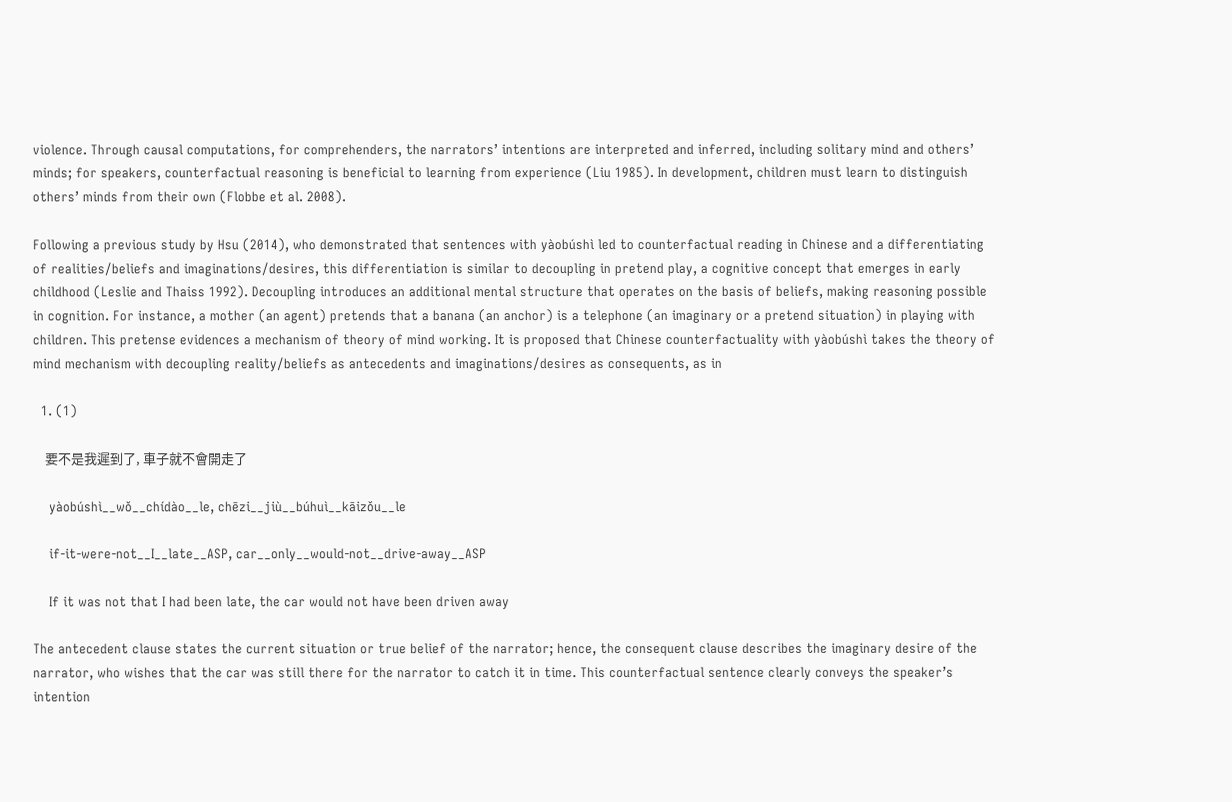violence. Through causal computations, for comprehenders, the narrators’ intentions are interpreted and inferred, including solitary mind and others’ minds; for speakers, counterfactual reasoning is beneficial to learning from experience (Liu 1985). In development, children must learn to distinguish others’ minds from their own (Flobbe et al. 2008).

Following a previous study by Hsu (2014), who demonstrated that sentences with yàobúshì led to counterfactual reading in Chinese and a differentiating of realities/beliefs and imaginations/desires, this differentiation is similar to decoupling in pretend play, a cognitive concept that emerges in early childhood (Leslie and Thaiss 1992). Decoupling introduces an additional mental structure that operates on the basis of beliefs, making reasoning possible in cognition. For instance, a mother (an agent) pretends that a banana (an anchor) is a telephone (an imaginary or a pretend situation) in playing with children. This pretense evidences a mechanism of theory of mind working. It is proposed that Chinese counterfactuality with yàobúshì takes the theory of mind mechanism with decoupling reality/beliefs as antecedents and imaginations/desires as consequents, as in

  1. (1)

    要不是我遲到了, 車子就不會開走了

    yàobúshì__wǒ__chídào__le, chēzi__jiù__búhuì__kāizǒu__le

    if-it-were-not__I__late__ASP, car__only__would-not__drive-away__ASP

    If it was not that I had been late, the car would not have been driven away

The antecedent clause states the current situation or true belief of the narrator; hence, the consequent clause describes the imaginary desire of the narrator, who wishes that the car was still there for the narrator to catch it in time. This counterfactual sentence clearly conveys the speaker’s intention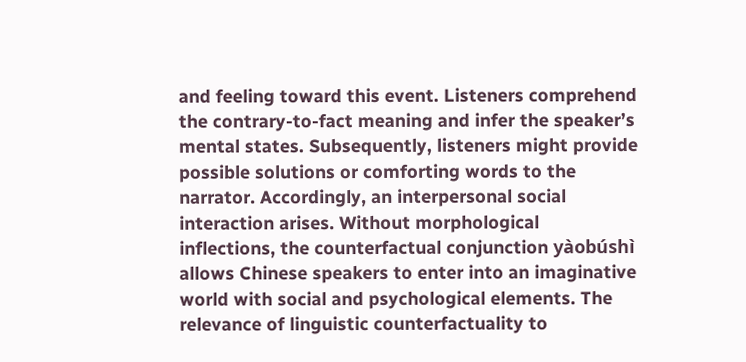and feeling toward this event. Listeners comprehend the contrary-to-fact meaning and infer the speaker’s mental states. Subsequently, listeners might provide possible solutions or comforting words to the narrator. Accordingly, an interpersonal social interaction arises. Without morphological inflections, the counterfactual conjunction yàobúshì allows Chinese speakers to enter into an imaginative world with social and psychological elements. The relevance of linguistic counterfactuality to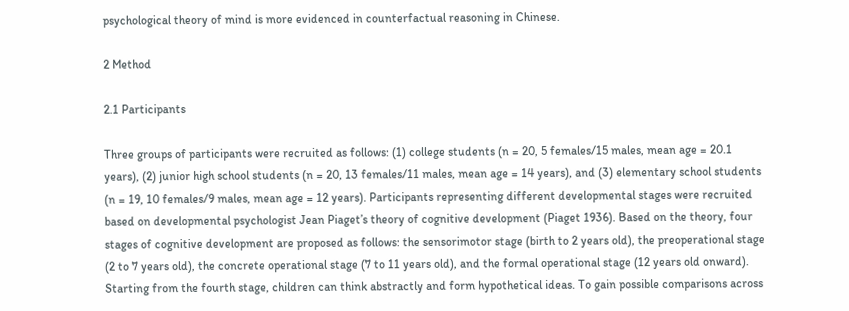psychological theory of mind is more evidenced in counterfactual reasoning in Chinese.

2 Method

2.1 Participants

Three groups of participants were recruited as follows: (1) college students (n = 20, 5 females/15 males, mean age = 20.1 years), (2) junior high school students (n = 20, 13 females/11 males, mean age = 14 years), and (3) elementary school students (n = 19, 10 females/9 males, mean age = 12 years). Participants representing different developmental stages were recruited based on developmental psychologist Jean Piaget’s theory of cognitive development (Piaget 1936). Based on the theory, four stages of cognitive development are proposed as follows: the sensorimotor stage (birth to 2 years old), the preoperational stage (2 to 7 years old), the concrete operational stage (7 to 11 years old), and the formal operational stage (12 years old onward). Starting from the fourth stage, children can think abstractly and form hypothetical ideas. To gain possible comparisons across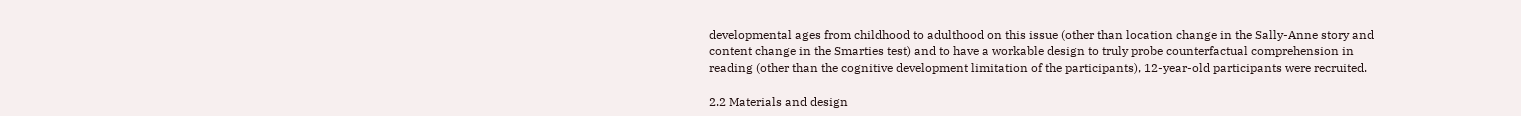developmental ages from childhood to adulthood on this issue (other than location change in the Sally-Anne story and content change in the Smarties test) and to have a workable design to truly probe counterfactual comprehension in reading (other than the cognitive development limitation of the participants), 12-year-old participants were recruited.

2.2 Materials and design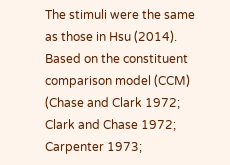The stimuli were the same as those in Hsu (2014). Based on the constituent comparison model (CCM) (Chase and Clark 1972; Clark and Chase 1972; Carpenter 1973;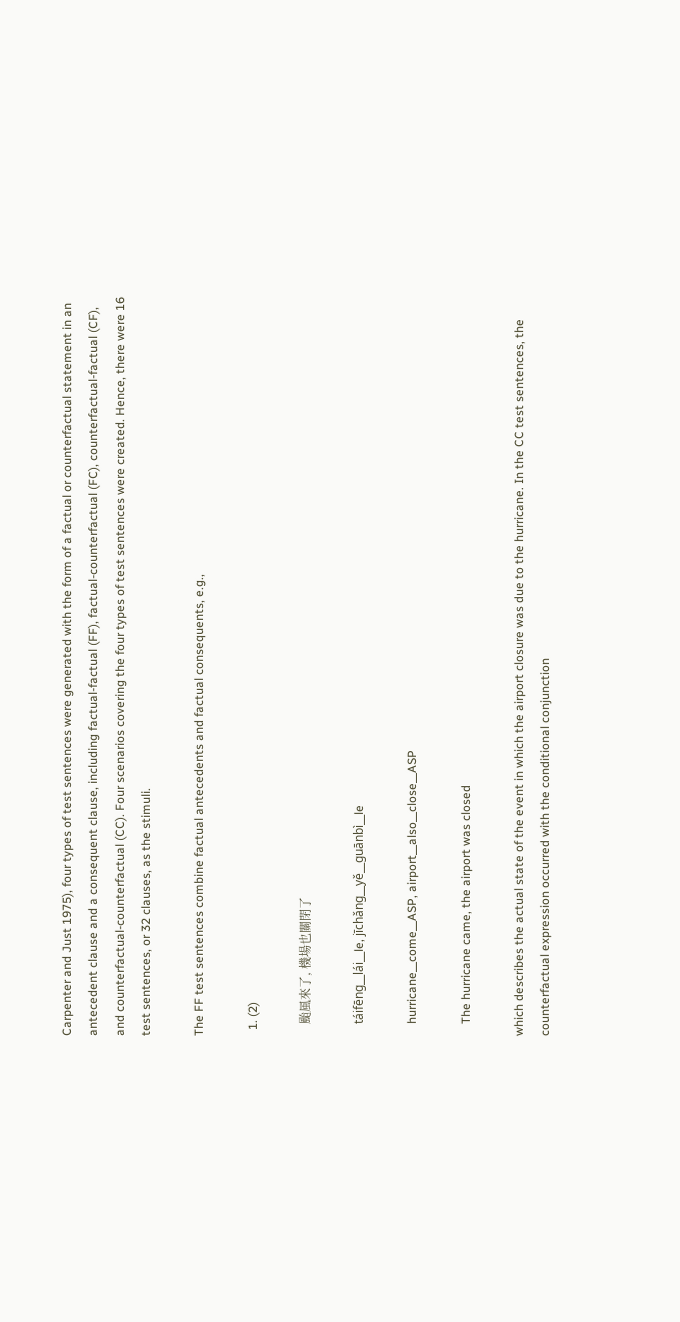Carpenter and Just 1975), four types of test sentences were generated with the form of a factual or counterfactual statement in an antecedent clause and a consequent clause, including factual-factual (FF), factual-counterfactual (FC), counterfactual-factual (CF), and counterfactual-counterfactual (CC). Four scenarios covering the four types of test sentences were created. Hence, there were 16 test sentences, or 32 clauses, as the stimuli.

The FF test sentences combine factual antecedents and factual consequents, e.g.,

  1. (2)

    颱風來了, 機場也關閉了

    táifēng__lái__le, jīchǎng__yě__guānbì__le

    hurricane__come__ASP, airport__also__close__ASP

    The hurricane came, the airport was closed

which describes the actual state of the event in which the airport closure was due to the hurricane. In the CC test sentences, the counterfactual expression occurred with the conditional conjunction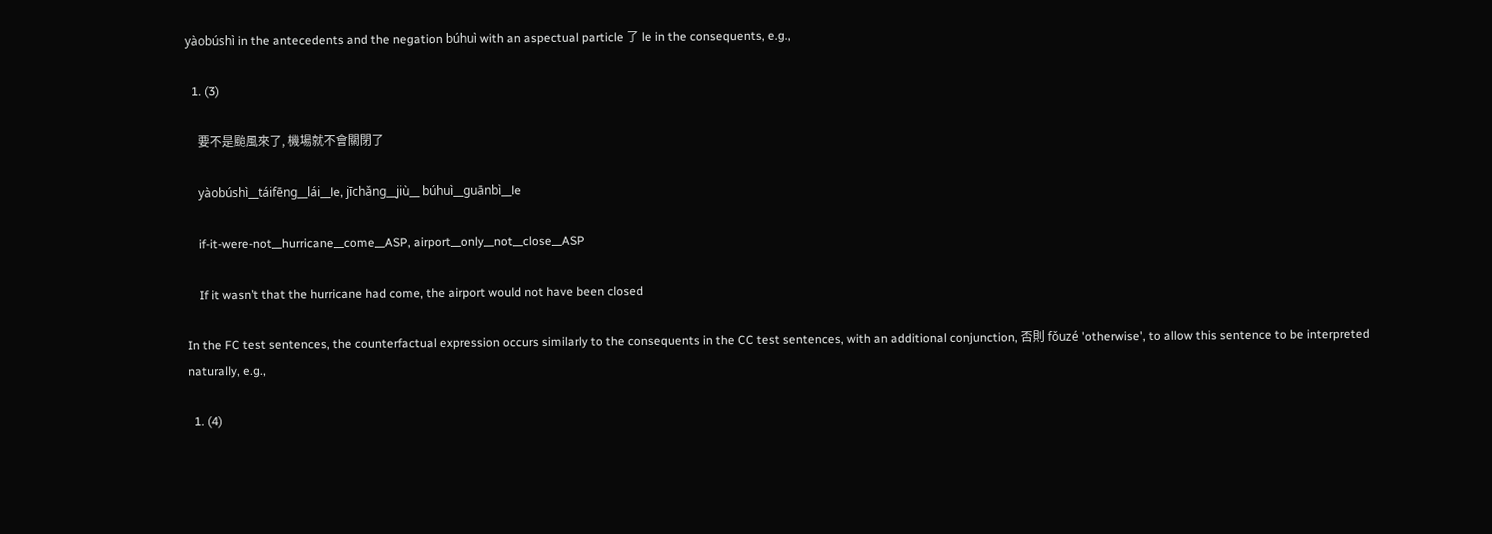yàobúshì in the antecedents and the negation búhuì with an aspectual particle 了 le in the consequents, e.g.,

  1. (3)

    要不是颱風來了, 機場就不會關閉了

    yàobúshì__táifēng__lái__le, jīchǎng__jiù__ búhuì__guānbì__le

    if-it-were-not__hurricane__come__ASP, airport__only__not__close__ASP

    If it wasn’t that the hurricane had come, the airport would not have been closed

In the FC test sentences, the counterfactual expression occurs similarly to the consequents in the CC test sentences, with an additional conjunction, 否則 fǒuzé 'otherwise', to allow this sentence to be interpreted naturally, e.g.,

  1. (4)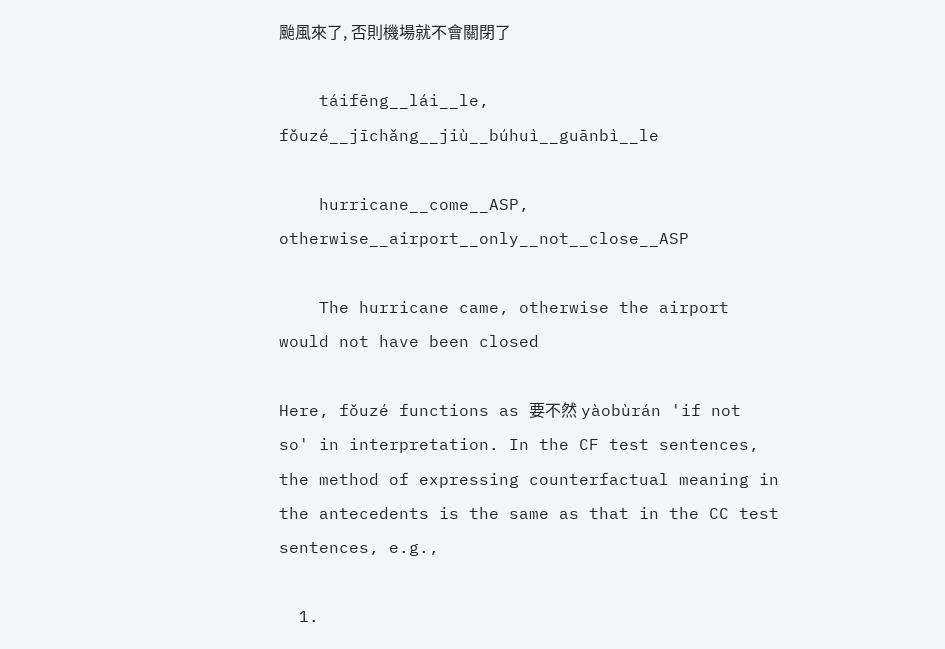颱風來了, 否則機場就不會關閉了

    táifēng__lái__le, fǒuzé__jīchǎng__jiù__búhuì__guānbì__le

    hurricane__come__ASP, otherwise__airport__only__not__close__ASP

    The hurricane came, otherwise the airport would not have been closed

Here, fǒuzé functions as 要不然 yàobùrán 'if not so' in interpretation. In the CF test sentences, the method of expressing counterfactual meaning in the antecedents is the same as that in the CC test sentences, e.g.,

  1.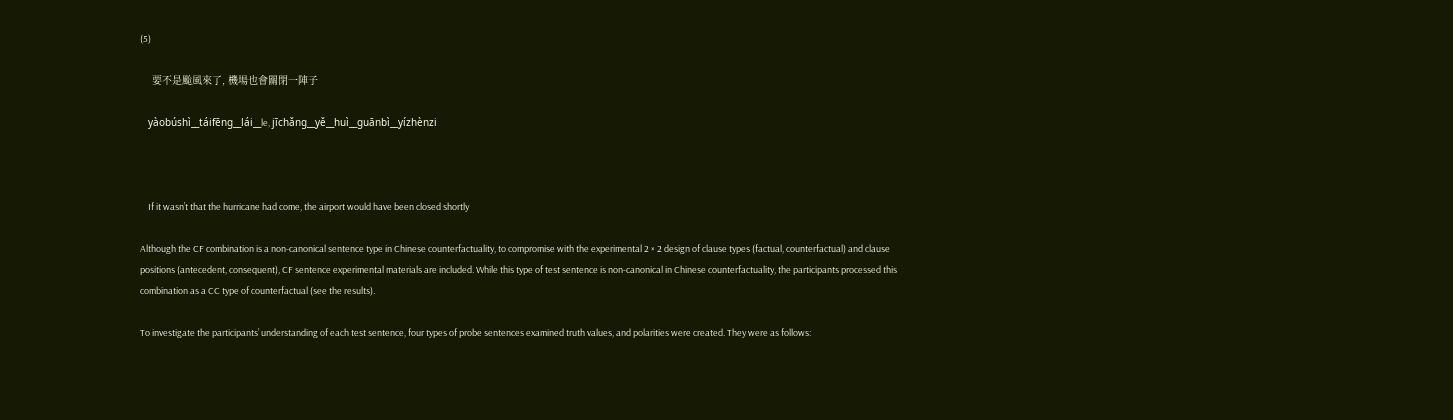(5)

    要不是颱風來了, 機場也會關閉一陣子

    yàobúshì__táifēng__lái__le, jīchǎng__yě__huì__guānbì__yízhènzi



    If it wasn’t that the hurricane had come, the airport would have been closed shortly

Although the CF combination is a non-canonical sentence type in Chinese counterfactuality, to compromise with the experimental 2 × 2 design of clause types (factual, counterfactual) and clause positions (antecedent, consequent), CF sentence experimental materials are included. While this type of test sentence is non-canonical in Chinese counterfactuality, the participants processed this combination as a CC type of counterfactual (see the results).

To investigate the participants’ understanding of each test sentence, four types of probe sentences examined truth values, and polarities were created. They were as follows: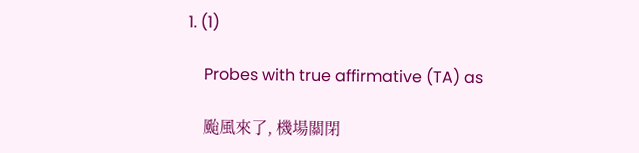1. (1)

    Probes with true affirmative (TA) as

    颱風來了, 機場關閉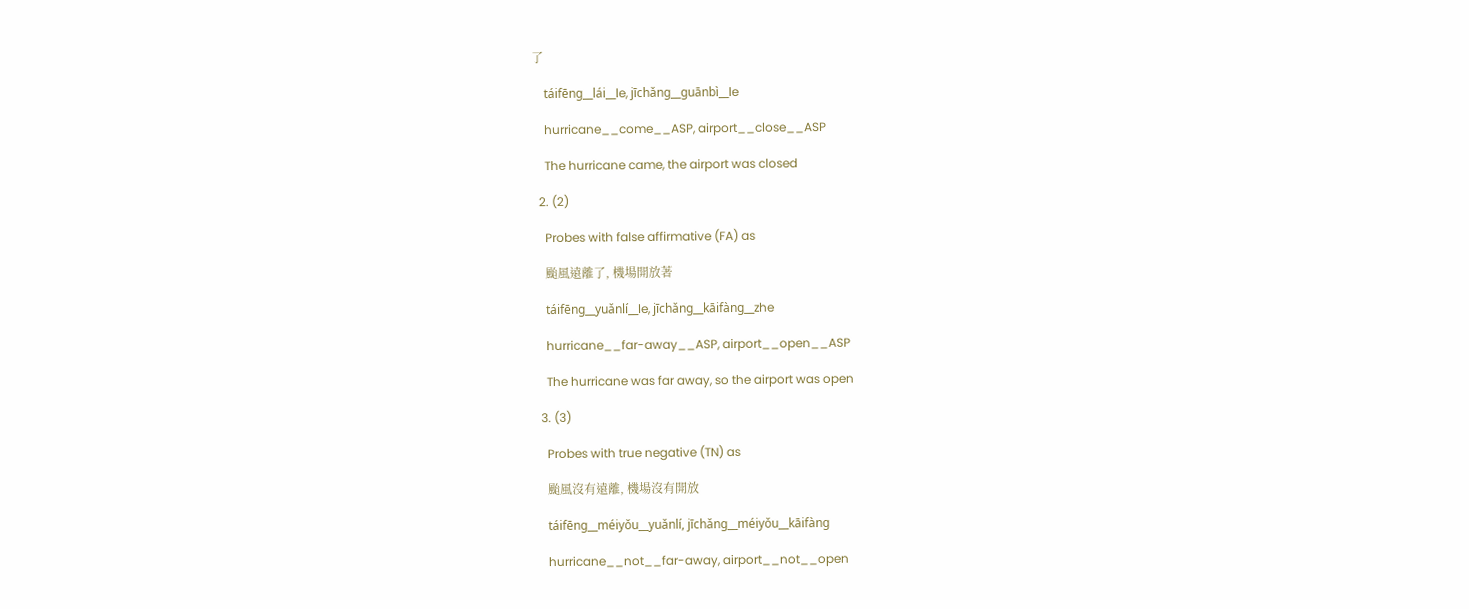了

    táifēng__lái__le, jīchǎng__guānbì__le

    hurricane__come__ASP, airport__close__ASP

    The hurricane came, the airport was closed

  2. (2)

    Probes with false affirmative (FA) as

    颱風遠離了, 機場開放著

    táifēng__yuǎnlí__le, jīchǎng__kāifàng__zhe

    hurricane__far-away__ASP, airport__open__ASP

    The hurricane was far away, so the airport was open

  3. (3)

    Probes with true negative (TN) as

    颱風沒有遠離, 機場沒有開放

    táifēng__méiyǒu__yuǎnlí, jīchǎng__méiyǒu__kāifàng

    hurricane__not__far-away, airport__not__open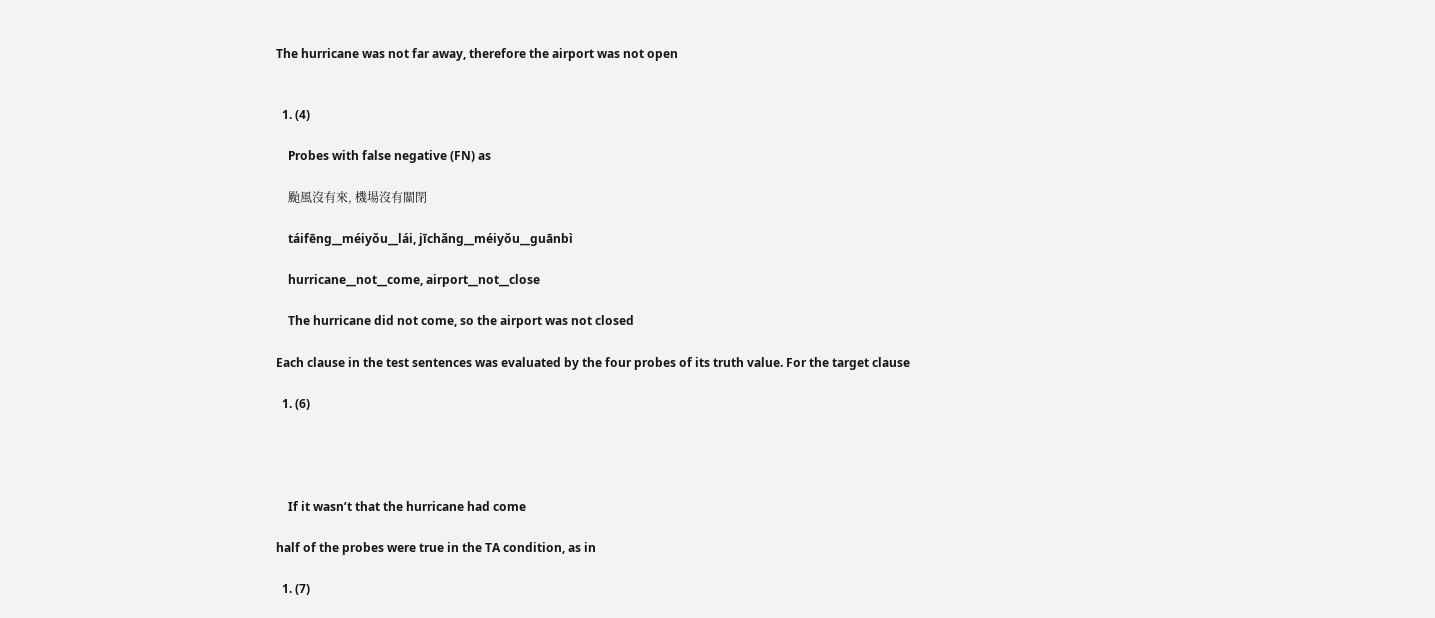The hurricane was not far away, therefore the airport was not open


  1. (4)

    Probes with false negative (FN) as

    颱風沒有來, 機場沒有關閉

    táifēng__méiyǒu__lái, jīchǎng__méiyǒu__guānbì

    hurricane__not__come, airport__not__close

    The hurricane did not come, so the airport was not closed

Each clause in the test sentences was evaluated by the four probes of its truth value. For the target clause

  1. (6)




    If it wasn’t that the hurricane had come

half of the probes were true in the TA condition, as in

  1. (7)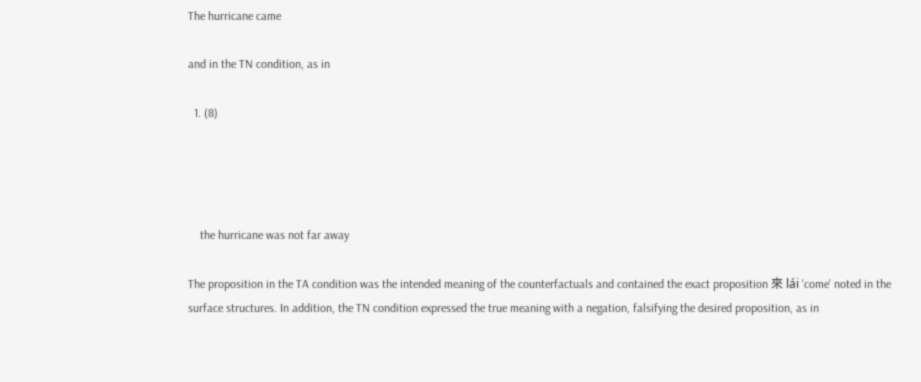The hurricane came

and in the TN condition, as in

  1. (8)




    the hurricane was not far away

The proposition in the TA condition was the intended meaning of the counterfactuals and contained the exact proposition 來 lái 'come' noted in the surface structures. In addition, the TN condition expressed the true meaning with a negation, falsifying the desired proposition, as in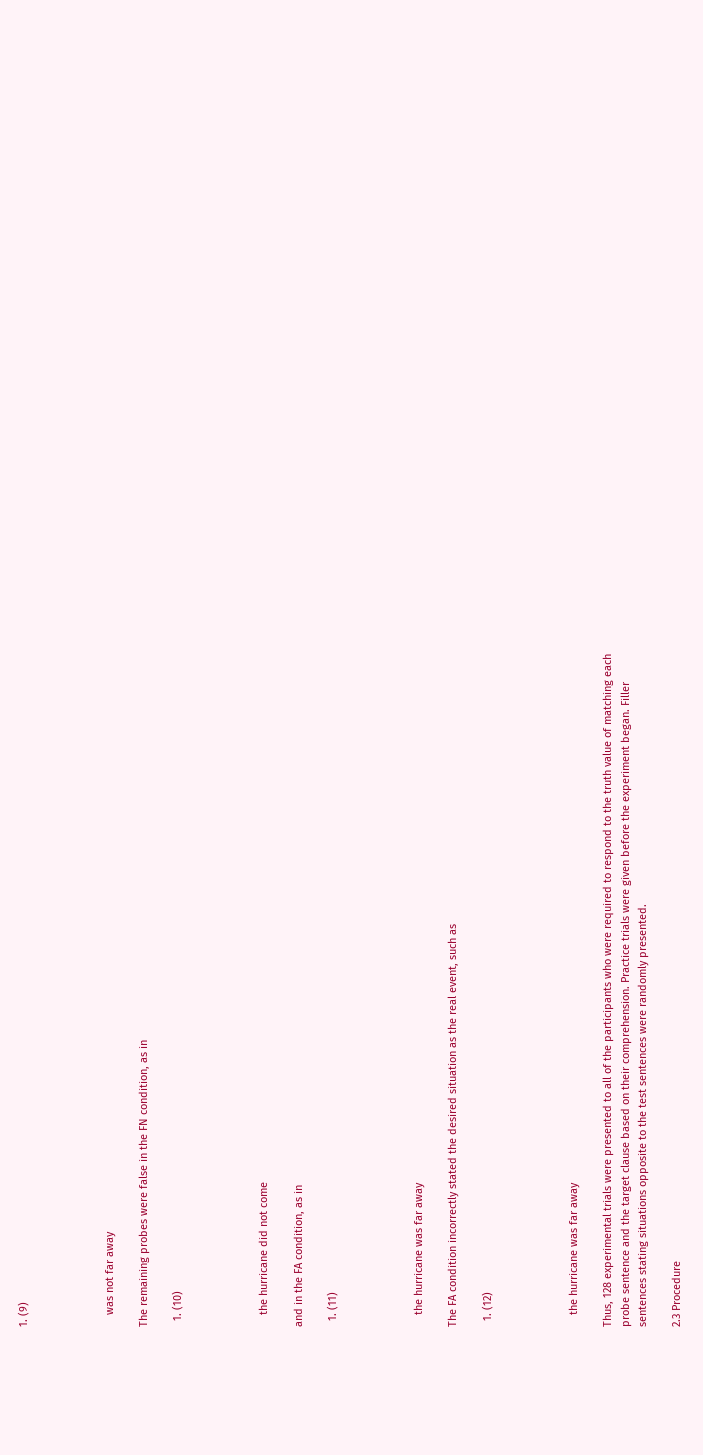1. (9)




    was not far away

The remaining probes were false in the FN condition, as in

  1. (10)




    the hurricane did not come

and in the FA condition, as in

  1. (11)




    the hurricane was far away

The FA condition incorrectly stated the desired situation as the real event, such as

  1. (12)




    the hurricane was far away

Thus, 128 experimental trials were presented to all of the participants who were required to respond to the truth value of matching each probe sentence and the target clause based on their comprehension. Practice trials were given before the experiment began. Filler sentences stating situations opposite to the test sentences were randomly presented.

2.3 Procedure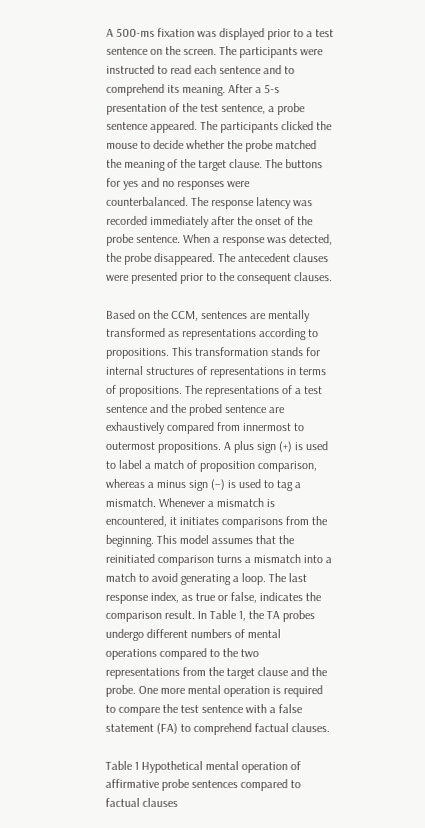A 500-ms fixation was displayed prior to a test sentence on the screen. The participants were instructed to read each sentence and to comprehend its meaning. After a 5-s presentation of the test sentence, a probe sentence appeared. The participants clicked the mouse to decide whether the probe matched the meaning of the target clause. The buttons for yes and no responses were counterbalanced. The response latency was recorded immediately after the onset of the probe sentence. When a response was detected, the probe disappeared. The antecedent clauses were presented prior to the consequent clauses.

Based on the CCM, sentences are mentally transformed as representations according to propositions. This transformation stands for internal structures of representations in terms of propositions. The representations of a test sentence and the probed sentence are exhaustively compared from innermost to outermost propositions. A plus sign (+) is used to label a match of proposition comparison, whereas a minus sign (−) is used to tag a mismatch. Whenever a mismatch is encountered, it initiates comparisons from the beginning. This model assumes that the reinitiated comparison turns a mismatch into a match to avoid generating a loop. The last response index, as true or false, indicates the comparison result. In Table 1, the TA probes undergo different numbers of mental operations compared to the two representations from the target clause and the probe. One more mental operation is required to compare the test sentence with a false statement (FA) to comprehend factual clauses.

Table 1 Hypothetical mental operation of affirmative probe sentences compared to factual clauses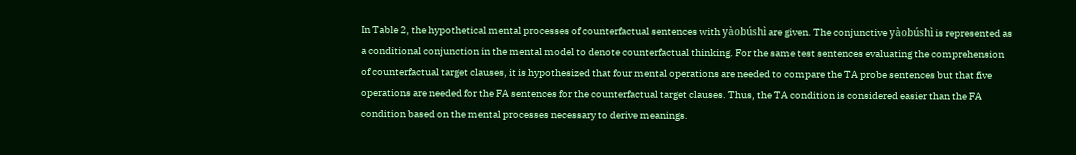In Table 2, the hypothetical mental processes of counterfactual sentences with yàobúshì are given. The conjunctive yàobúshì is represented as a conditional conjunction in the mental model to denote counterfactual thinking. For the same test sentences evaluating the comprehension of counterfactual target clauses, it is hypothesized that four mental operations are needed to compare the TA probe sentences but that five operations are needed for the FA sentences for the counterfactual target clauses. Thus, the TA condition is considered easier than the FA condition based on the mental processes necessary to derive meanings.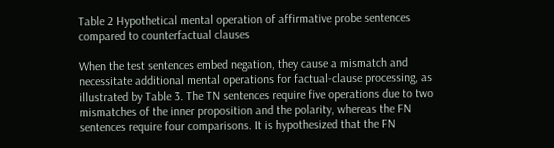Table 2 Hypothetical mental operation of affirmative probe sentences compared to counterfactual clauses

When the test sentences embed negation, they cause a mismatch and necessitate additional mental operations for factual-clause processing, as illustrated by Table 3. The TN sentences require five operations due to two mismatches of the inner proposition and the polarity, whereas the FN sentences require four comparisons. It is hypothesized that the FN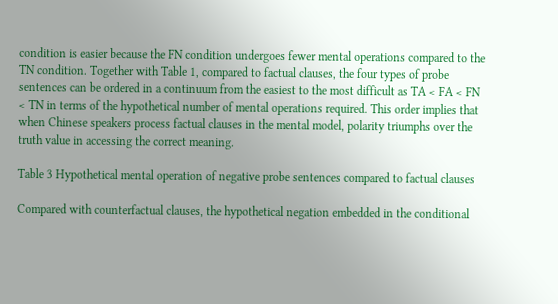condition is easier because the FN condition undergoes fewer mental operations compared to the TN condition. Together with Table 1, compared to factual clauses, the four types of probe sentences can be ordered in a continuum from the easiest to the most difficult as TA < FA < FN < TN in terms of the hypothetical number of mental operations required. This order implies that when Chinese speakers process factual clauses in the mental model, polarity triumphs over the truth value in accessing the correct meaning.

Table 3 Hypothetical mental operation of negative probe sentences compared to factual clauses

Compared with counterfactual clauses, the hypothetical negation embedded in the conditional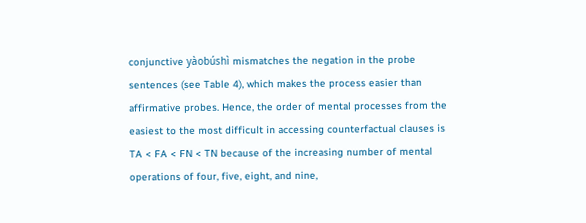conjunctive yàobúshì mismatches the negation in the probe sentences (see Table 4), which makes the process easier than affirmative probes. Hence, the order of mental processes from the easiest to the most difficult in accessing counterfactual clauses is TA < FA < FN < TN because of the increasing number of mental operations of four, five, eight, and nine,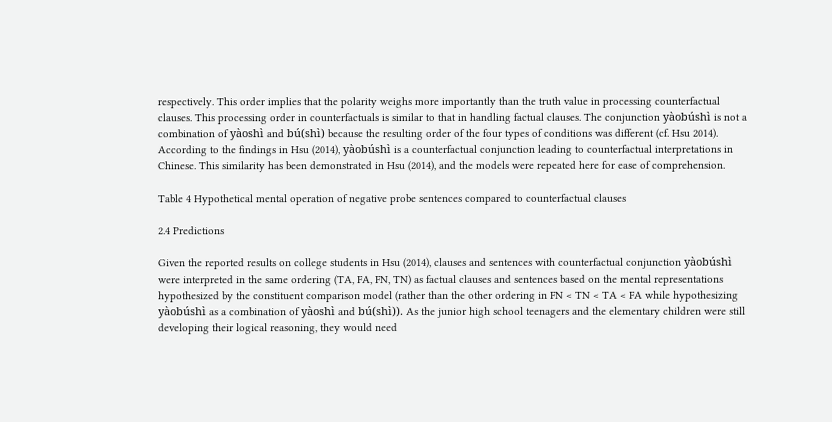respectively. This order implies that the polarity weighs more importantly than the truth value in processing counterfactual clauses. This processing order in counterfactuals is similar to that in handling factual clauses. The conjunction yàobúshì is not a combination of yàoshì and bú(shì) because the resulting order of the four types of conditions was different (cf. Hsu 2014). According to the findings in Hsu (2014), yàobúshì is a counterfactual conjunction leading to counterfactual interpretations in Chinese. This similarity has been demonstrated in Hsu (2014), and the models were repeated here for ease of comprehension.

Table 4 Hypothetical mental operation of negative probe sentences compared to counterfactual clauses

2.4 Predictions

Given the reported results on college students in Hsu (2014), clauses and sentences with counterfactual conjunction yàobúshì were interpreted in the same ordering (TA, FA, FN, TN) as factual clauses and sentences based on the mental representations hypothesized by the constituent comparison model (rather than the other ordering in FN < TN < TA < FA while hypothesizing yàobúshì as a combination of yàoshì and bú(shì)). As the junior high school teenagers and the elementary children were still developing their logical reasoning, they would need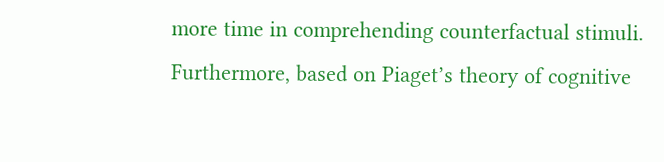more time in comprehending counterfactual stimuli. Furthermore, based on Piaget’s theory of cognitive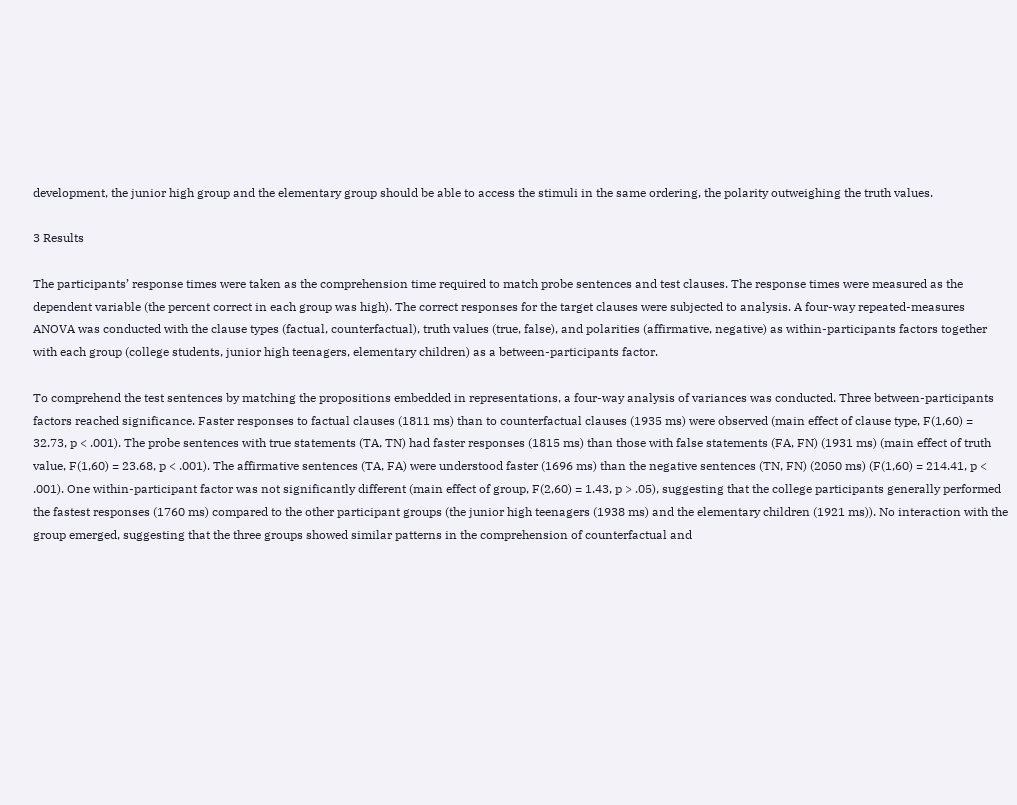development, the junior high group and the elementary group should be able to access the stimuli in the same ordering, the polarity outweighing the truth values.

3 Results

The participants’ response times were taken as the comprehension time required to match probe sentences and test clauses. The response times were measured as the dependent variable (the percent correct in each group was high). The correct responses for the target clauses were subjected to analysis. A four-way repeated-measures ANOVA was conducted with the clause types (factual, counterfactual), truth values (true, false), and polarities (affirmative, negative) as within-participants factors together with each group (college students, junior high teenagers, elementary children) as a between-participants factor.

To comprehend the test sentences by matching the propositions embedded in representations, a four-way analysis of variances was conducted. Three between-participants factors reached significance. Faster responses to factual clauses (1811 ms) than to counterfactual clauses (1935 ms) were observed (main effect of clause type, F(1,60) = 32.73, p < .001). The probe sentences with true statements (TA, TN) had faster responses (1815 ms) than those with false statements (FA, FN) (1931 ms) (main effect of truth value, F(1,60) = 23.68, p < .001). The affirmative sentences (TA, FA) were understood faster (1696 ms) than the negative sentences (TN, FN) (2050 ms) (F(1,60) = 214.41, p < .001). One within-participant factor was not significantly different (main effect of group, F(2,60) = 1.43, p > .05), suggesting that the college participants generally performed the fastest responses (1760 ms) compared to the other participant groups (the junior high teenagers (1938 ms) and the elementary children (1921 ms)). No interaction with the group emerged, suggesting that the three groups showed similar patterns in the comprehension of counterfactual and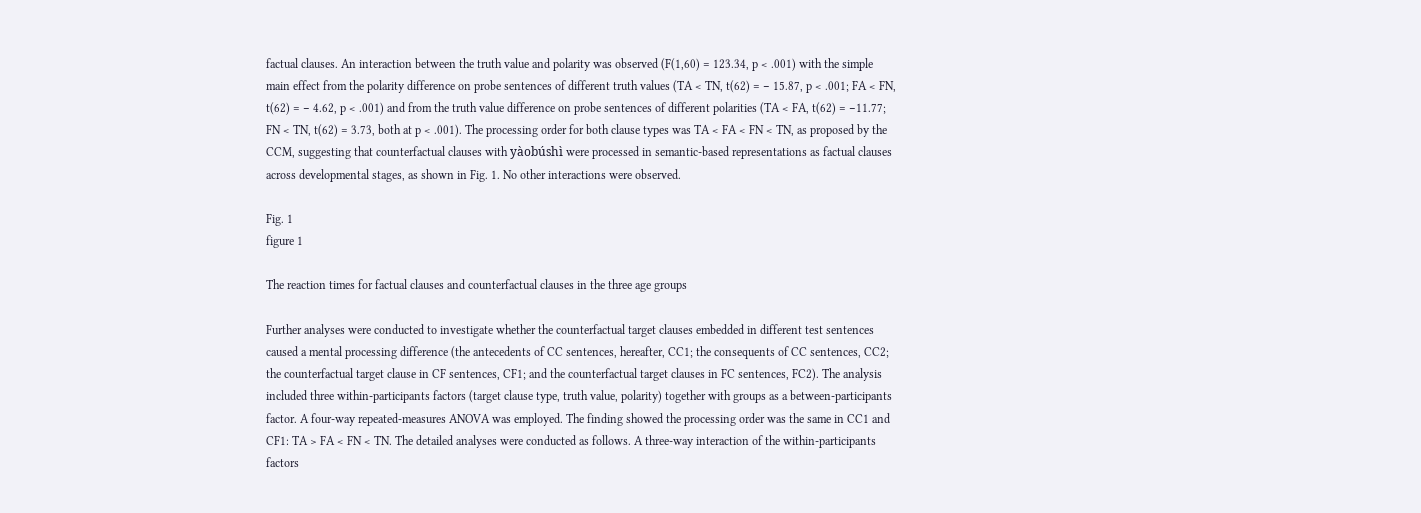factual clauses. An interaction between the truth value and polarity was observed (F(1,60) = 123.34, p < .001) with the simple main effect from the polarity difference on probe sentences of different truth values (TA < TN, t(62) = − 15.87, p < .001; FA < FN, t(62) = − 4.62, p < .001) and from the truth value difference on probe sentences of different polarities (TA < FA, t(62) = −11.77; FN < TN, t(62) = 3.73, both at p < .001). The processing order for both clause types was TA < FA < FN < TN, as proposed by the CCM, suggesting that counterfactual clauses with yàobúshì were processed in semantic-based representations as factual clauses across developmental stages, as shown in Fig. 1. No other interactions were observed.

Fig. 1
figure 1

The reaction times for factual clauses and counterfactual clauses in the three age groups

Further analyses were conducted to investigate whether the counterfactual target clauses embedded in different test sentences caused a mental processing difference (the antecedents of CC sentences, hereafter, CC1; the consequents of CC sentences, CC2; the counterfactual target clause in CF sentences, CF1; and the counterfactual target clauses in FC sentences, FC2). The analysis included three within-participants factors (target clause type, truth value, polarity) together with groups as a between-participants factor. A four-way repeated-measures ANOVA was employed. The finding showed the processing order was the same in CC1 and CF1: TA > FA < FN < TN. The detailed analyses were conducted as follows. A three-way interaction of the within-participants factors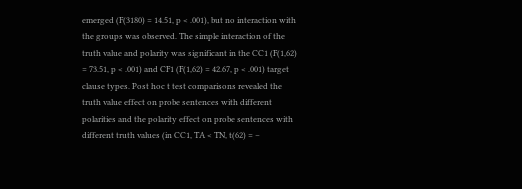emerged (F(3180) = 14.51, p < .001), but no interaction with the groups was observed. The simple interaction of the truth value and polarity was significant in the CC1 (F(1,62) = 73.51, p < .001) and CF1 (F(1,62) = 42.67, p < .001) target clause types. Post hoc t test comparisons revealed the truth value effect on probe sentences with different polarities and the polarity effect on probe sentences with different truth values (in CC1, TA < TN, t(62) = −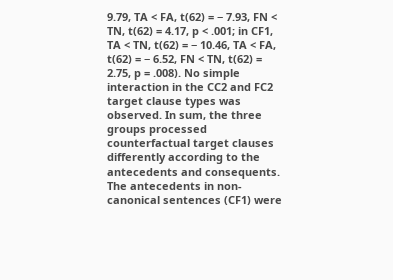9.79, TA < FA, t(62) = − 7.93, FN < TN, t(62) = 4.17, p < .001; in CF1, TA < TN, t(62) = − 10.46, TA < FA, t(62) = − 6.52, FN < TN, t(62) = 2.75, p = .008). No simple interaction in the CC2 and FC2 target clause types was observed. In sum, the three groups processed counterfactual target clauses differently according to the antecedents and consequents. The antecedents in non-canonical sentences (CF1) were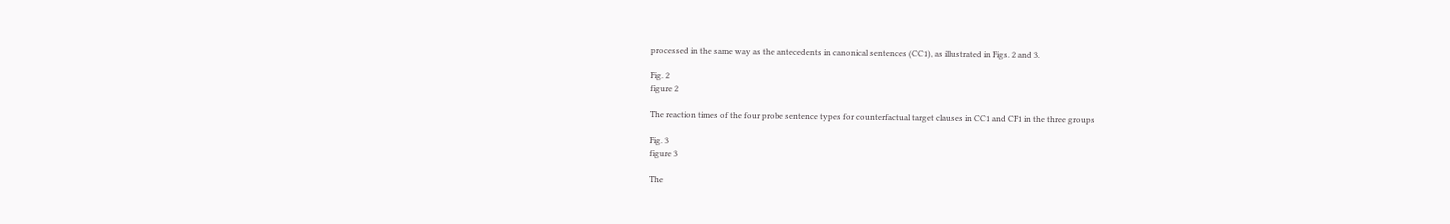processed in the same way as the antecedents in canonical sentences (CC1), as illustrated in Figs. 2 and 3.

Fig. 2
figure 2

The reaction times of the four probe sentence types for counterfactual target clauses in CC1 and CF1 in the three groups

Fig. 3
figure 3

The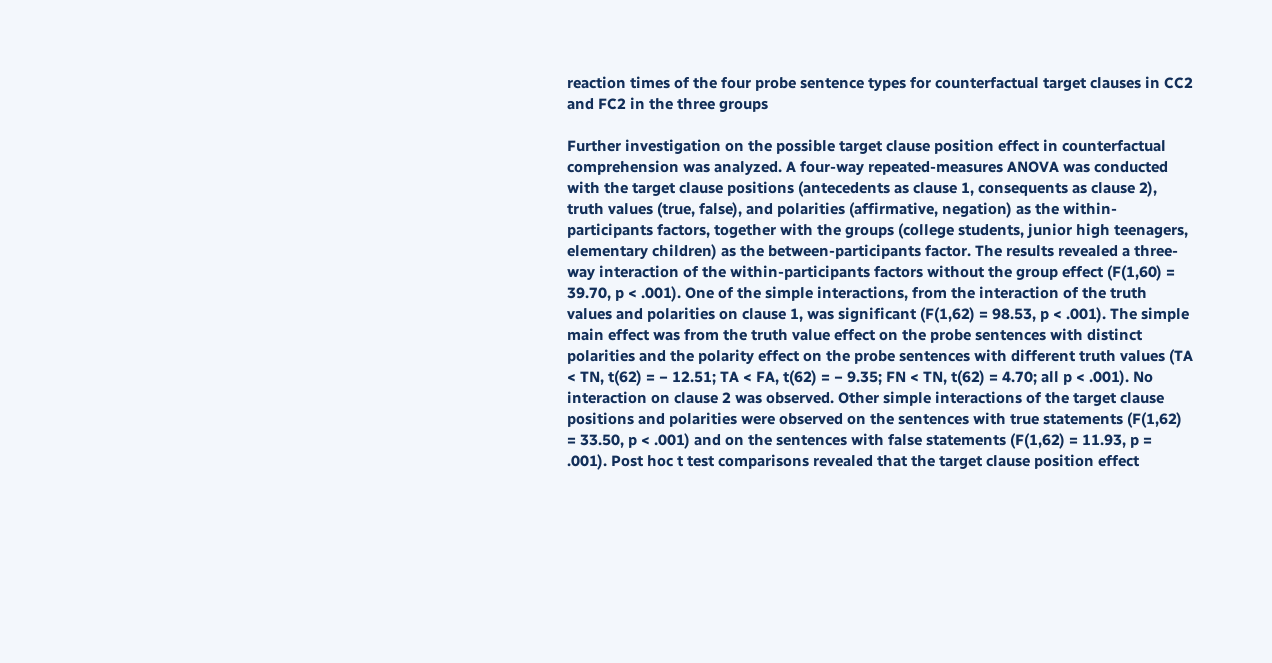reaction times of the four probe sentence types for counterfactual target clauses in CC2 and FC2 in the three groups

Further investigation on the possible target clause position effect in counterfactual comprehension was analyzed. A four-way repeated-measures ANOVA was conducted with the target clause positions (antecedents as clause 1, consequents as clause 2), truth values (true, false), and polarities (affirmative, negation) as the within-participants factors, together with the groups (college students, junior high teenagers, elementary children) as the between-participants factor. The results revealed a three-way interaction of the within-participants factors without the group effect (F(1,60) = 39.70, p < .001). One of the simple interactions, from the interaction of the truth values and polarities on clause 1, was significant (F(1,62) = 98.53, p < .001). The simple main effect was from the truth value effect on the probe sentences with distinct polarities and the polarity effect on the probe sentences with different truth values (TA < TN, t(62) = − 12.51; TA < FA, t(62) = − 9.35; FN < TN, t(62) = 4.70; all p < .001). No interaction on clause 2 was observed. Other simple interactions of the target clause positions and polarities were observed on the sentences with true statements (F(1,62) = 33.50, p < .001) and on the sentences with false statements (F(1,62) = 11.93, p = .001). Post hoc t test comparisons revealed that the target clause position effect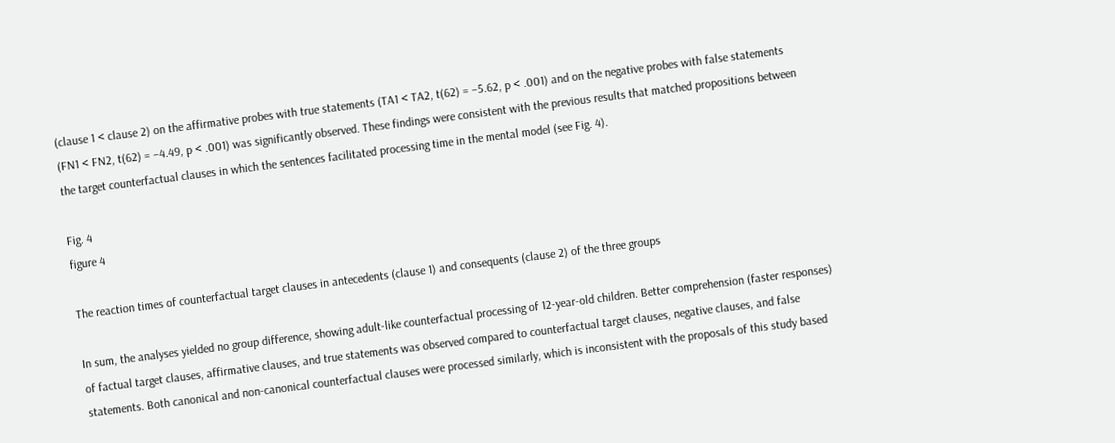(clause 1 < clause 2) on the affirmative probes with true statements (TA1 < TA2, t(62) = −5.62, p < .001) and on the negative probes with false statements (FN1 < FN2, t(62) = −4.49, p < .001) was significantly observed. These findings were consistent with the previous results that matched propositions between the target counterfactual clauses in which the sentences facilitated processing time in the mental model (see Fig. 4).

Fig. 4
figure 4

The reaction times of counterfactual target clauses in antecedents (clause 1) and consequents (clause 2) of the three groups

In sum, the analyses yielded no group difference, showing adult-like counterfactual processing of 12-year-old children. Better comprehension (faster responses) of factual target clauses, affirmative clauses, and true statements was observed compared to counterfactual target clauses, negative clauses, and false statements. Both canonical and non-canonical counterfactual clauses were processed similarly, which is inconsistent with the proposals of this study based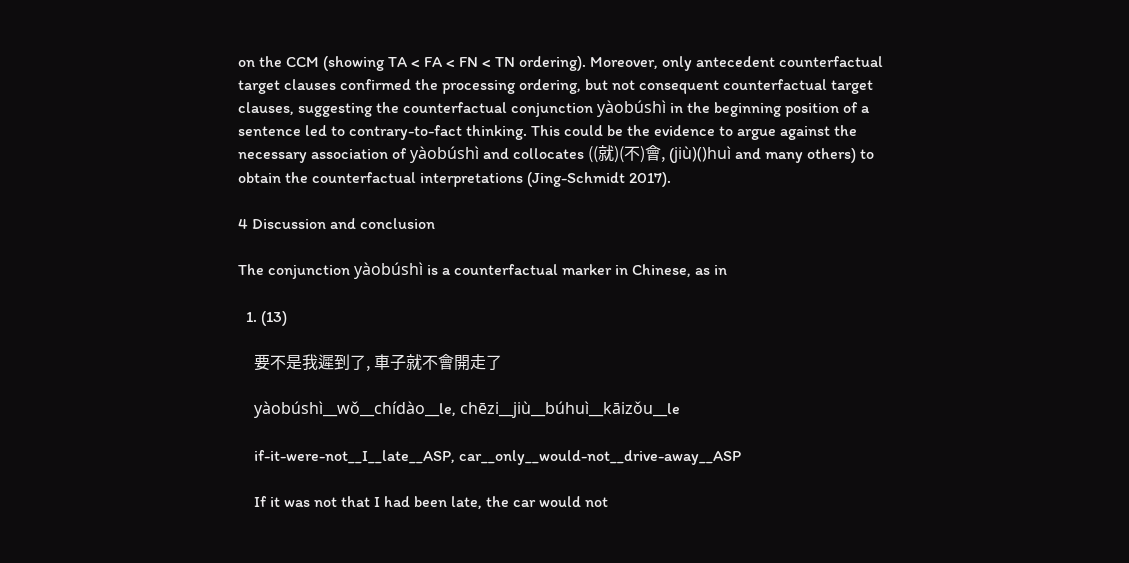on the CCM (showing TA < FA < FN < TN ordering). Moreover, only antecedent counterfactual target clauses confirmed the processing ordering, but not consequent counterfactual target clauses, suggesting the counterfactual conjunction yàobúshì in the beginning position of a sentence led to contrary-to-fact thinking. This could be the evidence to argue against the necessary association of yàobúshì and collocates ((就)(不)會, (jiù)()huì and many others) to obtain the counterfactual interpretations (Jing-Schmidt 2017).

4 Discussion and conclusion

The conjunction yàobúshì is a counterfactual marker in Chinese, as in

  1. (13)

    要不是我遲到了, 車子就不會開走了

    yàobúshì__wǒ__chídào__le, chēzi__jiù__búhuì__kāizǒu__le

    if-it-were-not__I__late__ASP, car__only__would-not__drive-away__ASP

    If it was not that I had been late, the car would not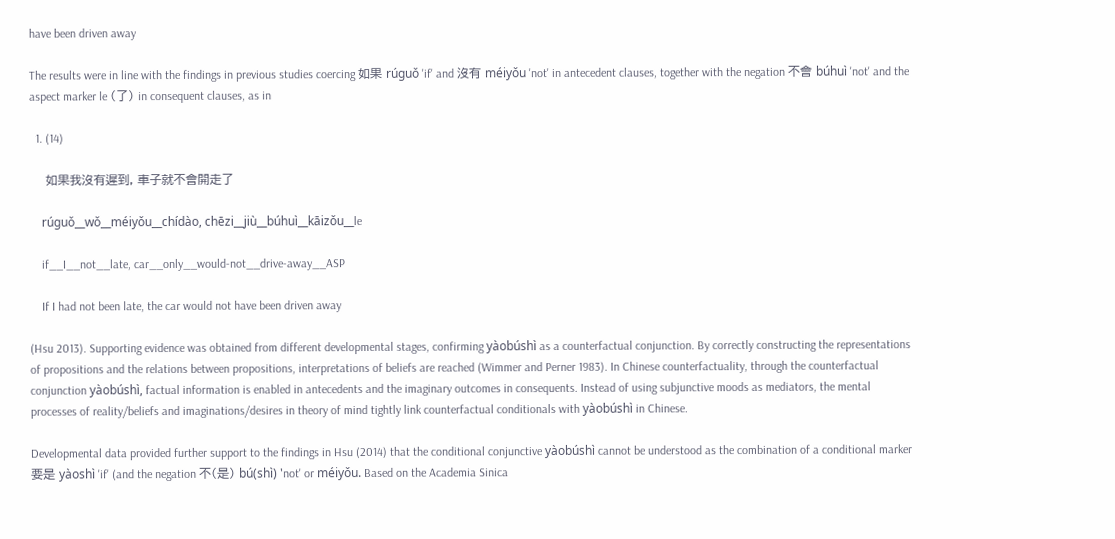have been driven away

The results were in line with the findings in previous studies coercing 如果 rúguǒ 'if' and 沒有 méiyǒu 'not' in antecedent clauses, together with the negation 不會 búhuì 'not' and the aspect marker le (了) in consequent clauses, as in

  1. (14)

    如果我沒有遲到, 車子就不會開走了

    rúguǒ__wǒ__méiyǒu__chídào, chēzi__jiù__búhuì__kāizǒu__le

    if__I__not__late, car__only__would-not__drive-away__ASP

    If I had not been late, the car would not have been driven away

(Hsu 2013). Supporting evidence was obtained from different developmental stages, confirming yàobúshì as a counterfactual conjunction. By correctly constructing the representations of propositions and the relations between propositions, interpretations of beliefs are reached (Wimmer and Perner 1983). In Chinese counterfactuality, through the counterfactual conjunction yàobúshì, factual information is enabled in antecedents and the imaginary outcomes in consequents. Instead of using subjunctive moods as mediators, the mental processes of reality/beliefs and imaginations/desires in theory of mind tightly link counterfactual conditionals with yàobúshì in Chinese.

Developmental data provided further support to the findings in Hsu (2014) that the conditional conjunctive yàobúshì cannot be understood as the combination of a conditional marker 要是 yàoshì 'if' (and the negation 不(是) bú(shì) 'not' or méiyǒu. Based on the Academia Sinica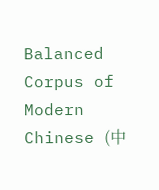Balanced Corpus of Modern Chinese (中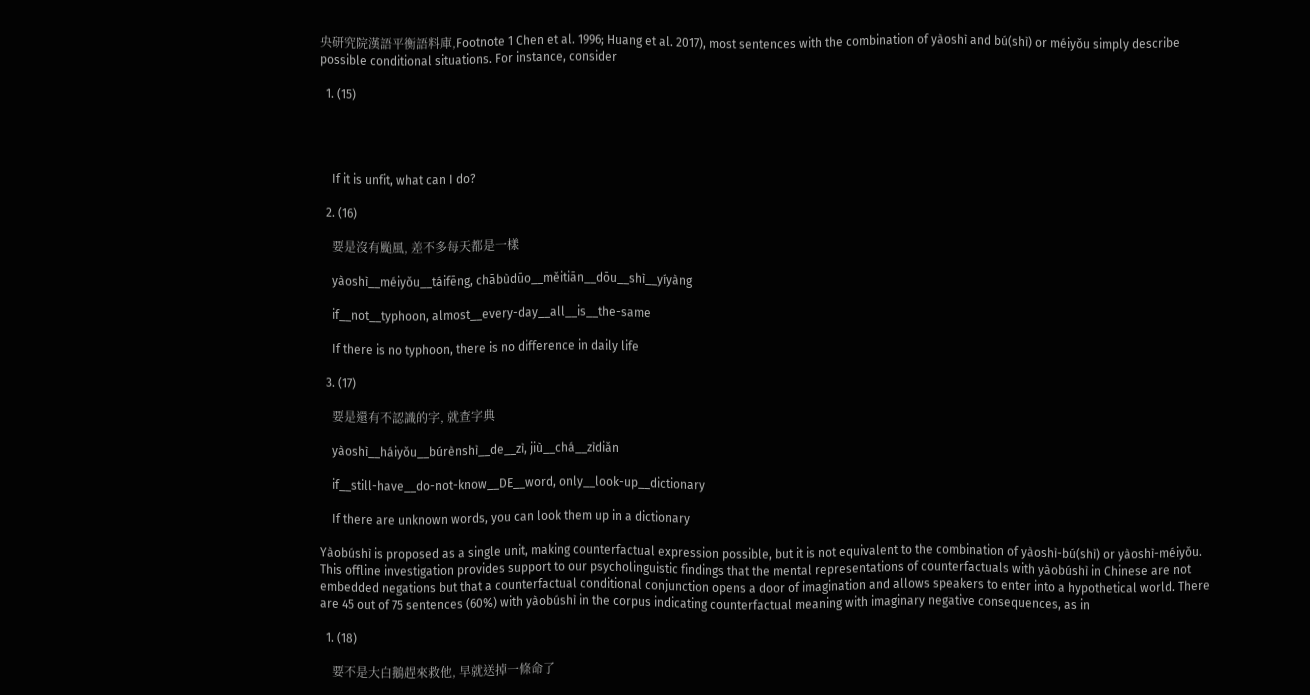央研究院漢語平衡語料庫,Footnote 1 Chen et al. 1996; Huang et al. 2017), most sentences with the combination of yàoshì and bú(shì) or méiyǒu simply describe possible conditional situations. For instance, consider

  1. (15)




    If it is unfit, what can I do?

  2. (16)

    要是沒有颱風, 差不多每天都是一樣

    yàoshì__méiyǒu__táifēng, chābùdūo__měitiān__dōu__shì__yíyàng

    if__not__typhoon, almost__every-day__all__is__the-same

    If there is no typhoon, there is no difference in daily life

  3. (17)

    要是還有不認識的字, 就查字典

    yàoshì__háiyǒu__búrènshì__de__zì, jiù__chá__zìdiǎn

    if__still-have__do-not-know__DE__word, only__look-up__dictionary

    If there are unknown words, you can look them up in a dictionary

Yàobúshì is proposed as a single unit, making counterfactual expression possible, but it is not equivalent to the combination of yàoshì-bú(shì) or yàoshì-méiyǒu. This offline investigation provides support to our psycholinguistic findings that the mental representations of counterfactuals with yàobúshì in Chinese are not embedded negations but that a counterfactual conditional conjunction opens a door of imagination and allows speakers to enter into a hypothetical world. There are 45 out of 75 sentences (60%) with yàobúshì in the corpus indicating counterfactual meaning with imaginary negative consequences, as in

  1. (18)

    要不是大白鵝趕來救他, 早就送掉一條命了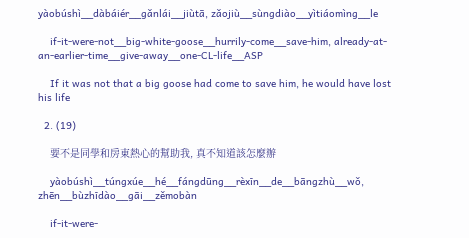yàobúshì__dàbáiér__gǎnlái__jiùtā, zǎojiù__sùngdiào__yìtiáomìng__le

    if-it-were-not__big-white-goose__hurrily-come__save-him, already-at-an-earlier-time__give-away__one-CL-life__ASP

    If it was not that a big goose had come to save him, he would have lost his life

  2. (19)

    要不是同學和房東熱心的幫助我, 真不知道該怎麼辦

    yàobúshì__túngxúe__hé__fángdūng__rèxīn__de__bāngzhù__wǒ, zhēn__bùzhīdào__gāi__zěmobàn

    if-it-were-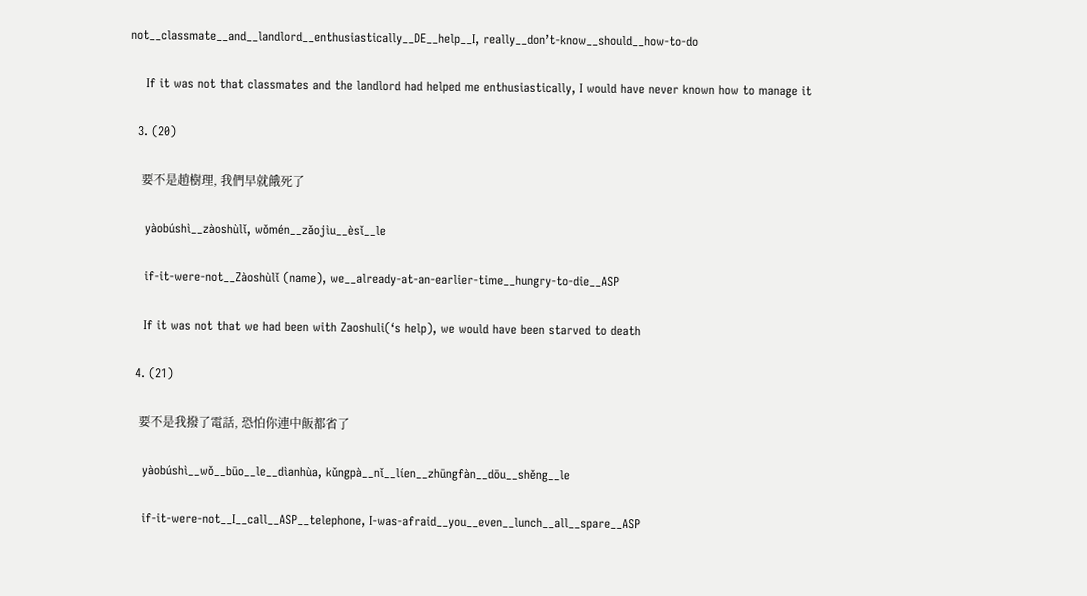not__classmate__and__landlord__enthusiastically__DE__help__I, really__don’t-know__should__how-to-do

    If it was not that classmates and the landlord had helped me enthusiastically, I would have never known how to manage it

  3. (20)

    要不是趙樹理, 我們早就餓死了

    yàobúshì__zàoshùlǐ, wǒmén__zǎojìu__èsǐ__le

    if-it-were-not__Zàoshùlǐ (name), we__already-at-an-earlier-time__hungry-to-die__ASP

    If it was not that we had been with Zaoshuli(‘s help), we would have been starved to death

  4. (21)

    要不是我撥了電話, 恐怕你連中飯都省了

    yàobúshì__wǒ__būo__le__dìanhùa, kǔngpà__nǐ__líen__zhūngfàn__dōu__shěng__le

    if-it-were-not__I__call__ASP__telephone, I-was-afraid__you__even__lunch__all__spare__ASP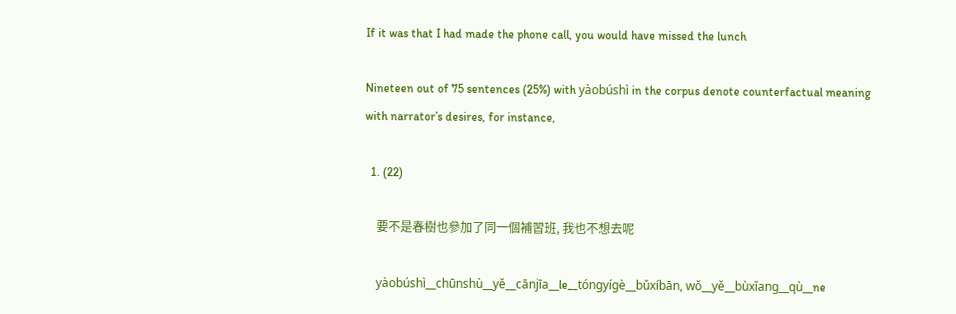If it was that I had made the phone call, you would have missed the lunch

Nineteen out of 75 sentences (25%) with yàobúshì in the corpus denote counterfactual meaning with narrator’s desires, for instance,

  1. (22)

    要不是春樹也參加了同一個補習班, 我也不想去呢

    yàobúshì__chūnshù__yě__cānjīa__le__tóngyígè__bǔxíbān, wǒ__yě__bùxǐang__qù__ne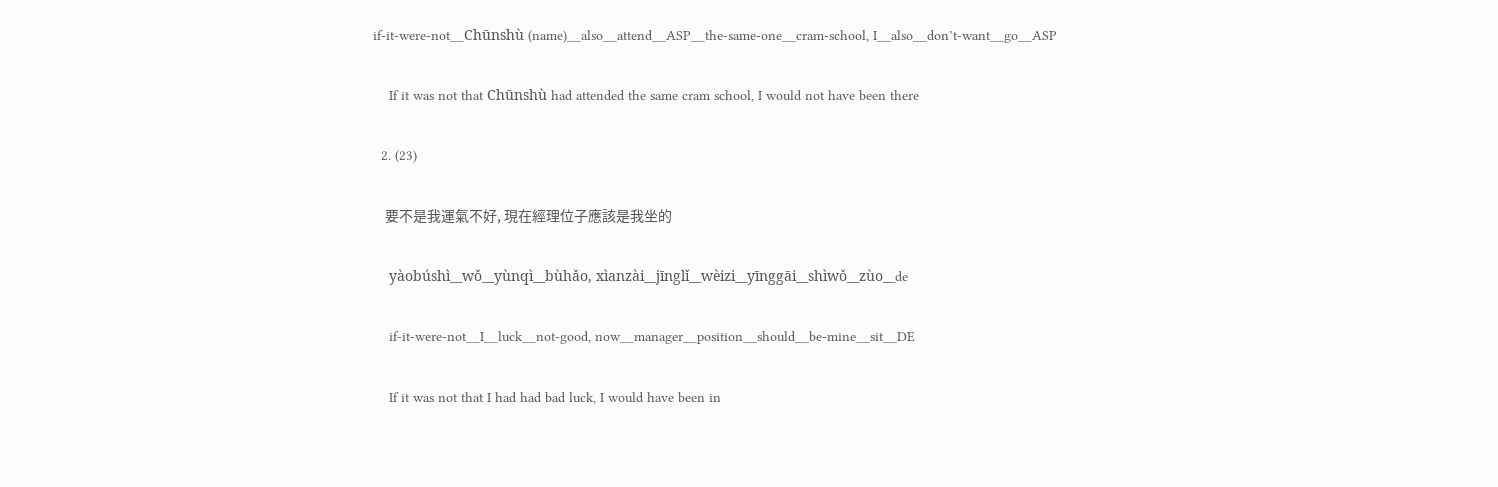if-it-were-not__Chūnshù (name)__also__attend__ASP__the-same-one__cram-school, I__also__don’t-want__go__ASP

    If it was not that Chūnshù had attended the same cram school, I would not have been there

  2. (23)

    要不是我運氣不好, 現在經理位子應該是我坐的

    yàobúshì__wǒ__yùnqì__bùhǎo, xìanzài__jīnglǐ__wèizi__yīnggāi__shìwǒ__zùo__de

    if-it-were-not__I__luck__not-good, now__manager__position__should__be-mine__sit__DE

    If it was not that I had had bad luck, I would have been in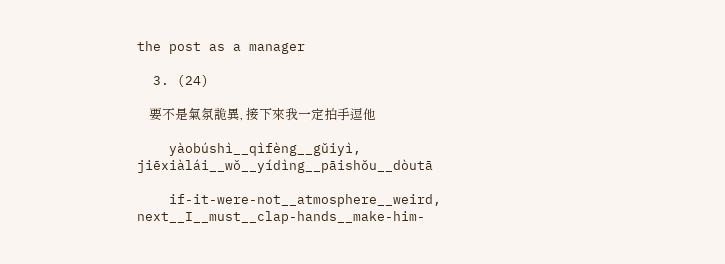the post as a manager

  3. (24)

    要不是氣氛詭異, 接下來我一定拍手逗他

    yàobúshì__qìfèng__gǔiyì, jiēxiàlái__wǒ__yídìng__pāishǒu__dòutā

    if-it-were-not__atmosphere__weird, next__I__must__clap-hands__make-him-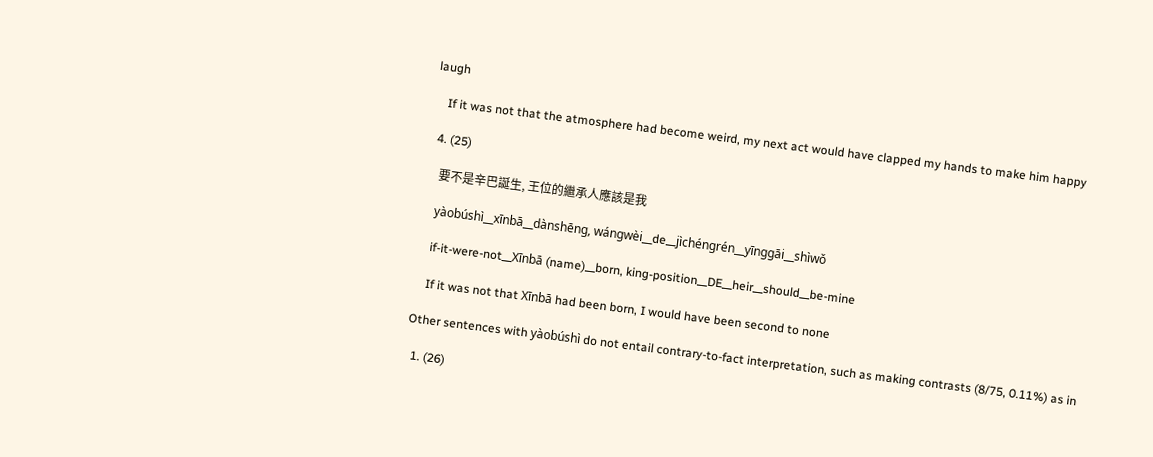laugh

    If it was not that the atmosphere had become weird, my next act would have clapped my hands to make him happy

  4. (25)

    要不是辛巴誕生, 王位的繼承人應該是我

    yàobúshì__xīnbā__dànshēng, wángwèi__de__jìchéngrén__yīnggāi__shìwǒ

    if-it-were-not__Xīnbā (name)__born, king-position__DE__heir__should__be-mine

    If it was not that Xīnbā had been born, I would have been second to none

Other sentences with yàobúshì do not entail contrary-to-fact interpretation, such as making contrasts (8/75, 0.11%) as in

  1. (26)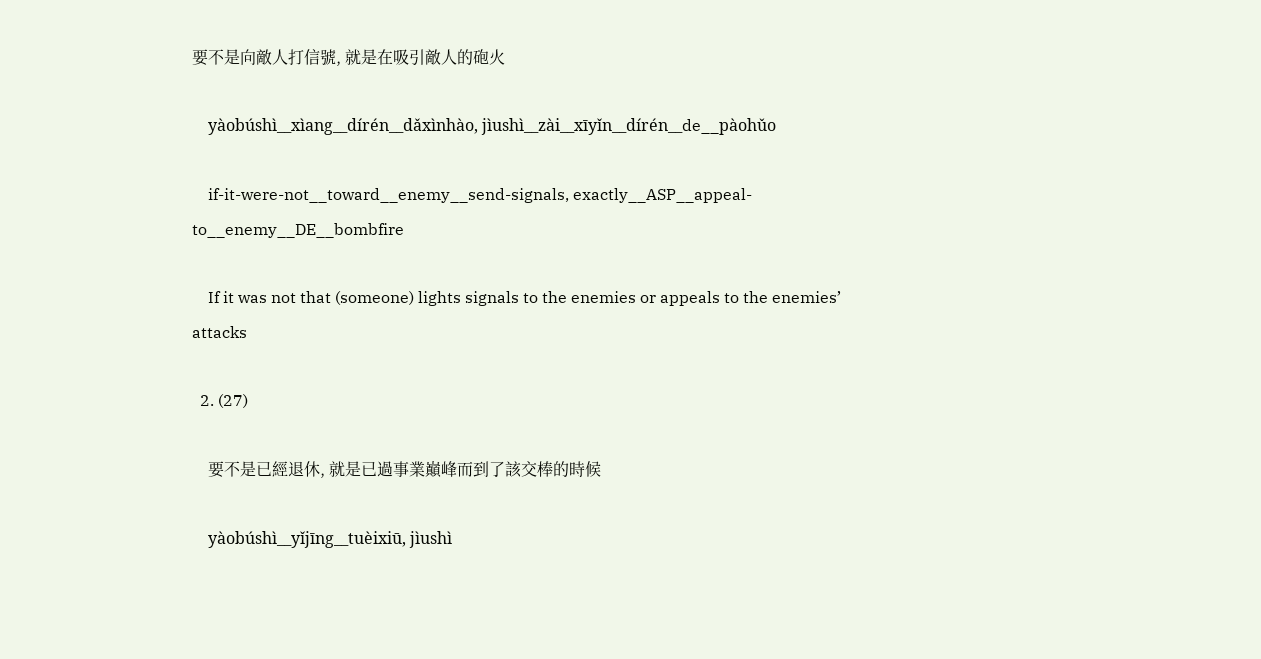要不是向敵人打信號, 就是在吸引敵人的砲火

    yàobúshì__xìang__dírén__dǎxìnhào, jìushì__zài__xīyǐn__dírén__de__pàohǔo

    if-it-were-not__toward__enemy__send-signals, exactly__ASP__appeal-to__enemy__DE__bombfire

    If it was not that (someone) lights signals to the enemies or appeals to the enemies’ attacks

  2. (27)

    要不是已經退休, 就是已過事業巔峰而到了該交棒的時候

    yàobúshì__yǐjīng__tuèixiū, jìushì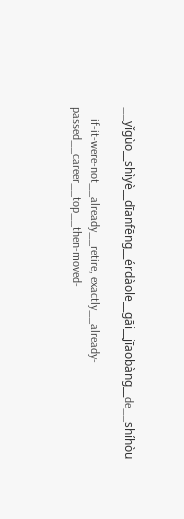__yǐgùo__shìyè__dīanfēng__érdàole__gāi__jīaobàng__de__shíhòu

    if-it-were-not__already__retire, exactly__already-passed__career__top__then-moved-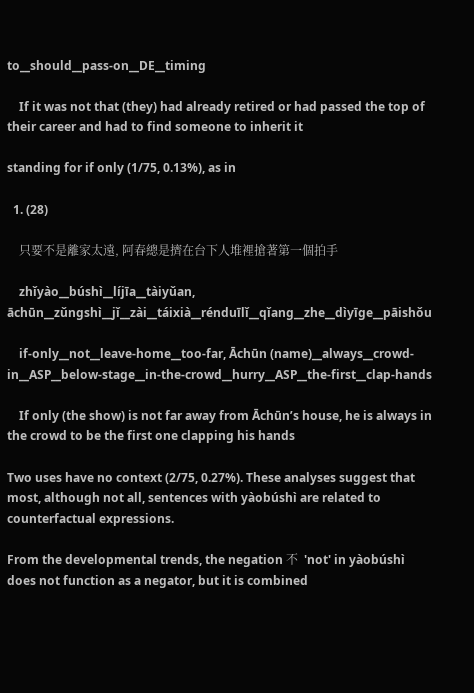to__should__pass-on__DE__timing

    If it was not that (they) had already retired or had passed the top of their career and had to find someone to inherit it

standing for if only (1/75, 0.13%), as in

  1. (28)

    只要不是離家太遠, 阿春總是擠在台下人堆裡搶著第一個拍手

    zhǐyào__búshì__líjīa__tàiyǔan, āchūn__zǔngshì__jǐ__zài__táixià__rénduīlǐ__qǐang__zhe__dìyīge__pāishǒu

    if-only__not__leave-home__too-far, Āchūn (name)__always__crowd-in__ASP__below-stage__in-the-crowd__hurry__ASP__the-first__clap-hands

    If only (the show) is not far away from Āchūn’s house, he is always in the crowd to be the first one clapping his hands

Two uses have no context (2/75, 0.27%). These analyses suggest that most, although not all, sentences with yàobúshì are related to counterfactual expressions.

From the developmental trends, the negation 不  'not' in yàobúshì does not function as a negator, but it is combined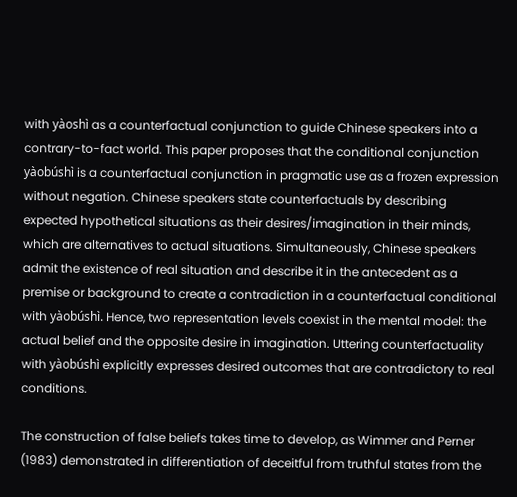with yàoshì as a counterfactual conjunction to guide Chinese speakers into a contrary-to-fact world. This paper proposes that the conditional conjunction yàobúshì is a counterfactual conjunction in pragmatic use as a frozen expression without negation. Chinese speakers state counterfactuals by describing expected hypothetical situations as their desires/imagination in their minds, which are alternatives to actual situations. Simultaneously, Chinese speakers admit the existence of real situation and describe it in the antecedent as a premise or background to create a contradiction in a counterfactual conditional with yàobúshì. Hence, two representation levels coexist in the mental model: the actual belief and the opposite desire in imagination. Uttering counterfactuality with yàobúshì explicitly expresses desired outcomes that are contradictory to real conditions.

The construction of false beliefs takes time to develop, as Wimmer and Perner (1983) demonstrated in differentiation of deceitful from truthful states from the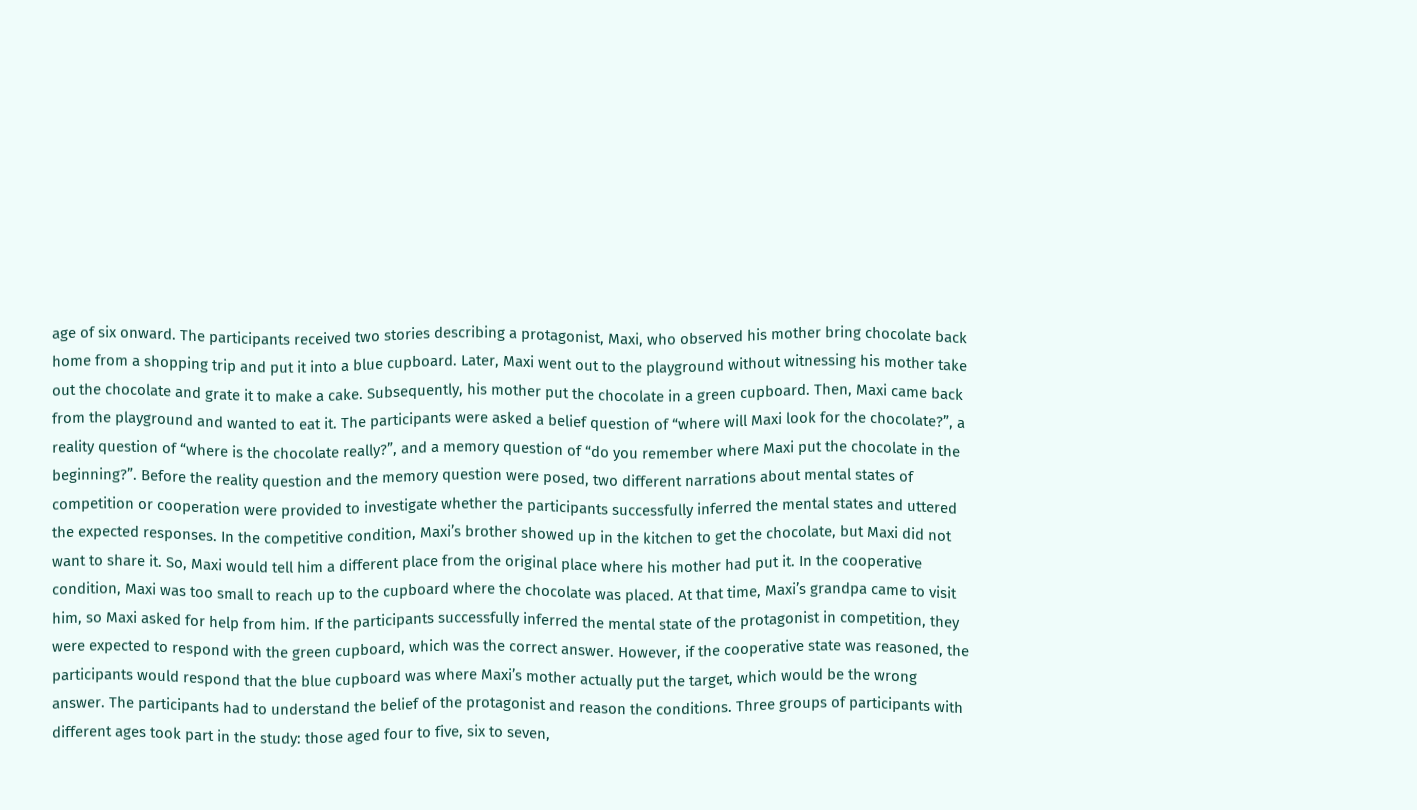age of six onward. The participants received two stories describing a protagonist, Maxi, who observed his mother bring chocolate back home from a shopping trip and put it into a blue cupboard. Later, Maxi went out to the playground without witnessing his mother take out the chocolate and grate it to make a cake. Subsequently, his mother put the chocolate in a green cupboard. Then, Maxi came back from the playground and wanted to eat it. The participants were asked a belief question of “where will Maxi look for the chocolate?”, a reality question of “where is the chocolate really?”, and a memory question of “do you remember where Maxi put the chocolate in the beginning?”. Before the reality question and the memory question were posed, two different narrations about mental states of competition or cooperation were provided to investigate whether the participants successfully inferred the mental states and uttered the expected responses. In the competitive condition, Maxi’s brother showed up in the kitchen to get the chocolate, but Maxi did not want to share it. So, Maxi would tell him a different place from the original place where his mother had put it. In the cooperative condition, Maxi was too small to reach up to the cupboard where the chocolate was placed. At that time, Maxi’s grandpa came to visit him, so Maxi asked for help from him. If the participants successfully inferred the mental state of the protagonist in competition, they were expected to respond with the green cupboard, which was the correct answer. However, if the cooperative state was reasoned, the participants would respond that the blue cupboard was where Maxi’s mother actually put the target, which would be the wrong answer. The participants had to understand the belief of the protagonist and reason the conditions. Three groups of participants with different ages took part in the study: those aged four to five, six to seven,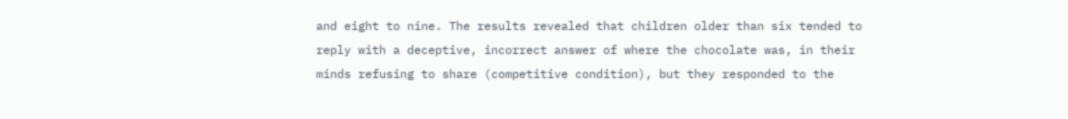and eight to nine. The results revealed that children older than six tended to reply with a deceptive, incorrect answer of where the chocolate was, in their minds refusing to share (competitive condition), but they responded to the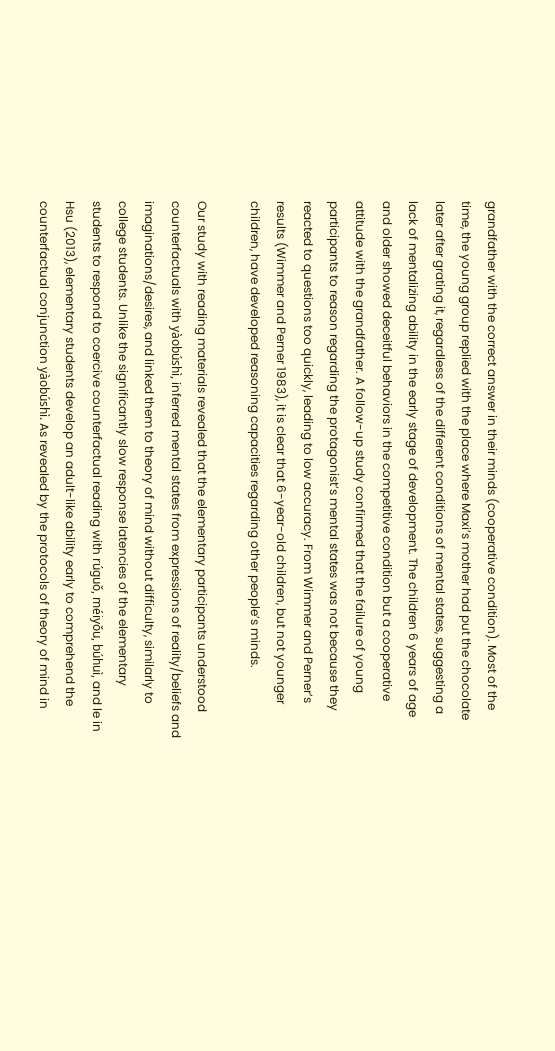grandfather with the correct answer in their minds (cooperative condition). Most of the time, the young group replied with the place where Maxi’s mother had put the chocolate later after grating it, regardless of the different conditions of mental states, suggesting a lack of mentalizing ability in the early stage of development. The children 6 years of age and older showed deceitful behaviors in the competitive condition but a cooperative attitude with the grandfather. A follow-up study confirmed that the failure of young participants to reason regarding the protagonist’s mental states was not because they reacted to questions too quickly, leading to low accuracy. From Wimmer and Perner’s results (Wimmer and Perner 1983), it is clear that 6-year-old children, but not younger children, have developed reasoning capacities regarding other people’s minds.

Our study with reading materials revealed that the elementary participants understood counterfactuals with yàobúshì, inferred mental states from expressions of reality/beliefs and imaginations/desires, and linked them to theory of mind without difficulty, similarly to college students. Unlike the significantly slow response latencies of the elementary students to respond to coercive counterfactual reading with rúguǒ, méiyǒu, búhuì, and le in Hsu (2013), elementary students develop an adult-like ability early to comprehend the counterfactual conjunction yàobúshì. As revealed by the protocols of theory of mind in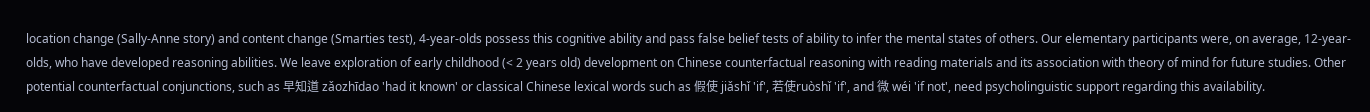location change (Sally-Anne story) and content change (Smarties test), 4-year-olds possess this cognitive ability and pass false belief tests of ability to infer the mental states of others. Our elementary participants were, on average, 12-year-olds, who have developed reasoning abilities. We leave exploration of early childhood (< 2 years old) development on Chinese counterfactual reasoning with reading materials and its association with theory of mind for future studies. Other potential counterfactual conjunctions, such as 早知道 zǎozhīdao 'had it known' or classical Chinese lexical words such as 假使 jiǎshǐ 'if', 若使ruòshǐ 'if', and 微 wéi 'if not', need psycholinguistic support regarding this availability.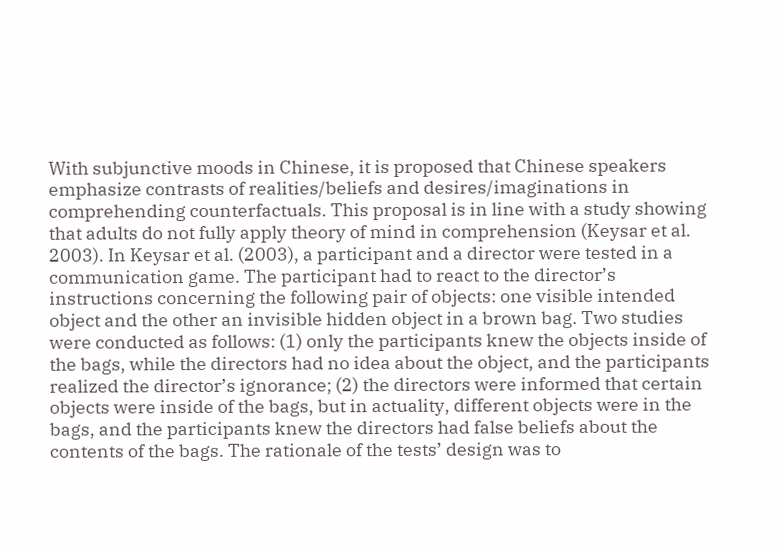With subjunctive moods in Chinese, it is proposed that Chinese speakers emphasize contrasts of realities/beliefs and desires/imaginations in comprehending counterfactuals. This proposal is in line with a study showing that adults do not fully apply theory of mind in comprehension (Keysar et al. 2003). In Keysar et al. (2003), a participant and a director were tested in a communication game. The participant had to react to the director’s instructions concerning the following pair of objects: one visible intended object and the other an invisible hidden object in a brown bag. Two studies were conducted as follows: (1) only the participants knew the objects inside of the bags, while the directors had no idea about the object, and the participants realized the director’s ignorance; (2) the directors were informed that certain objects were inside of the bags, but in actuality, different objects were in the bags, and the participants knew the directors had false beliefs about the contents of the bags. The rationale of the tests’ design was to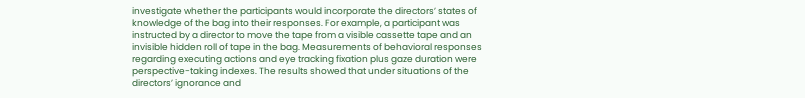investigate whether the participants would incorporate the directors’ states of knowledge of the bag into their responses. For example, a participant was instructed by a director to move the tape from a visible cassette tape and an invisible hidden roll of tape in the bag. Measurements of behavioral responses regarding executing actions and eye tracking fixation plus gaze duration were perspective-taking indexes. The results showed that under situations of the directors’ ignorance and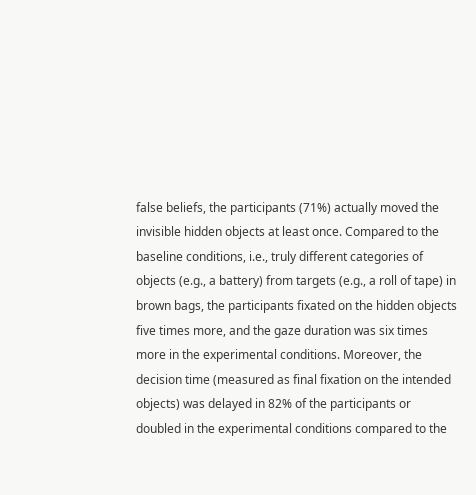false beliefs, the participants (71%) actually moved the invisible hidden objects at least once. Compared to the baseline conditions, i.e., truly different categories of objects (e.g., a battery) from targets (e.g., a roll of tape) in brown bags, the participants fixated on the hidden objects five times more, and the gaze duration was six times more in the experimental conditions. Moreover, the decision time (measured as final fixation on the intended objects) was delayed in 82% of the participants or doubled in the experimental conditions compared to the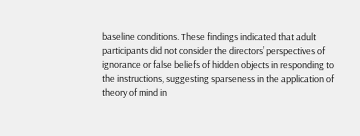baseline conditions. These findings indicated that adult participants did not consider the directors’ perspectives of ignorance or false beliefs of hidden objects in responding to the instructions, suggesting sparseness in the application of theory of mind in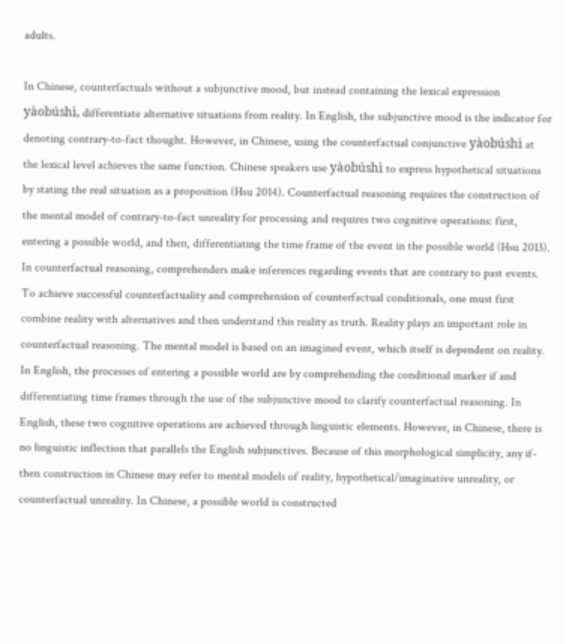adults.

In Chinese, counterfactuals without a subjunctive mood, but instead containing the lexical expression yàobúshì, differentiate alternative situations from reality. In English, the subjunctive mood is the indicator for denoting contrary-to-fact thought. However, in Chinese, using the counterfactual conjunctive yàobúshì at the lexical level achieves the same function. Chinese speakers use yàobúshì to express hypothetical situations by stating the real situation as a proposition (Hsu 2014). Counterfactual reasoning requires the construction of the mental model of contrary-to-fact unreality for processing and requires two cognitive operations: first, entering a possible world, and then, differentiating the time frame of the event in the possible world (Hsu 2013). In counterfactual reasoning, comprehenders make inferences regarding events that are contrary to past events. To achieve successful counterfactuality and comprehension of counterfactual conditionals, one must first combine reality with alternatives and then understand this reality as truth. Reality plays an important role in counterfactual reasoning. The mental model is based on an imagined event, which itself is dependent on reality. In English, the processes of entering a possible world are by comprehending the conditional marker if and differentiating time frames through the use of the subjunctive mood to clarify counterfactual reasoning. In English, these two cognitive operations are achieved through linguistic elements. However, in Chinese, there is no linguistic inflection that parallels the English subjunctives. Because of this morphological simplicity, any if-then construction in Chinese may refer to mental models of reality, hypothetical/imaginative unreality, or counterfactual unreality. In Chinese, a possible world is constructed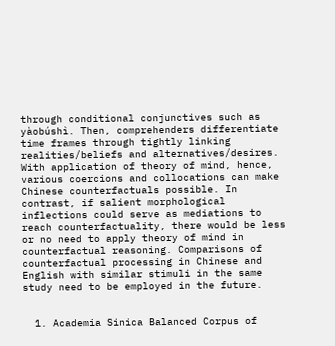through conditional conjunctives such as yàobúshì. Then, comprehenders differentiate time frames through tightly linking realities/beliefs and alternatives/desires. With application of theory of mind, hence, various coercions and collocations can make Chinese counterfactuals possible. In contrast, if salient morphological inflections could serve as mediations to reach counterfactuality, there would be less or no need to apply theory of mind in counterfactual reasoning. Comparisons of counterfactual processing in Chinese and English with similar stimuli in the same study need to be employed in the future.


  1. Academia Sinica Balanced Corpus of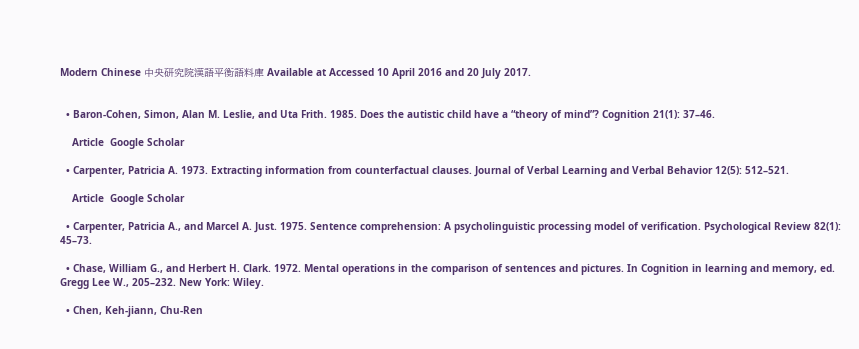Modern Chinese 中央研究院漢語平衡語料庫 Available at Accessed 10 April 2016 and 20 July 2017.


  • Baron-Cohen, Simon, Alan M. Leslie, and Uta Frith. 1985. Does the autistic child have a “theory of mind”? Cognition 21(1): 37–46.

    Article  Google Scholar

  • Carpenter, Patricia A. 1973. Extracting information from counterfactual clauses. Journal of Verbal Learning and Verbal Behavior 12(5): 512–521.

    Article  Google Scholar

  • Carpenter, Patricia A., and Marcel A. Just. 1975. Sentence comprehension: A psycholinguistic processing model of verification. Psychological Review 82(1): 45–73.

  • Chase, William G., and Herbert H. Clark. 1972. Mental operations in the comparison of sentences and pictures. In Cognition in learning and memory, ed. Gregg Lee W., 205–232. New York: Wiley.

  • Chen, Keh-jiann, Chu-Ren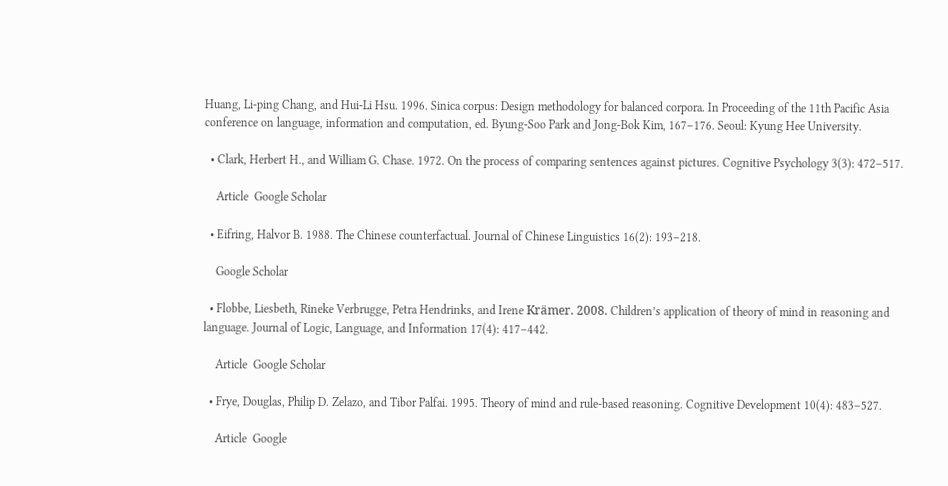Huang, Li-ping Chang, and Hui-Li Hsu. 1996. Sinica corpus: Design methodology for balanced corpora. In Proceeding of the 11th Pacific Asia conference on language, information and computation, ed. Byung-Soo Park and Jong-Bok Kim, 167–176. Seoul: Kyung Hee University.

  • Clark, Herbert H., and William G. Chase. 1972. On the process of comparing sentences against pictures. Cognitive Psychology 3(3): 472–517.

    Article  Google Scholar

  • Eifring, Halvor B. 1988. The Chinese counterfactual. Journal of Chinese Linguistics 16(2): 193–218.

    Google Scholar

  • Flobbe, Liesbeth, Rineke Verbrugge, Petra Hendrinks, and Irene Krämer. 2008. Children’s application of theory of mind in reasoning and language. Journal of Logic, Language, and Information 17(4): 417–442.

    Article  Google Scholar

  • Frye, Douglas, Philip D. Zelazo, and Tibor Palfai. 1995. Theory of mind and rule-based reasoning. Cognitive Development 10(4): 483–527.

    Article  Google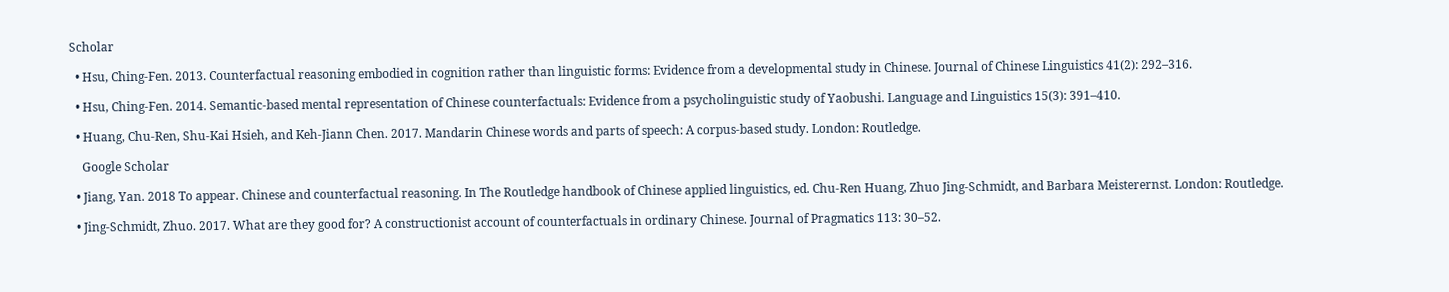Scholar

  • Hsu, Ching-Fen. 2013. Counterfactual reasoning embodied in cognition rather than linguistic forms: Evidence from a developmental study in Chinese. Journal of Chinese Linguistics 41(2): 292–316.

  • Hsu, Ching-Fen. 2014. Semantic-based mental representation of Chinese counterfactuals: Evidence from a psycholinguistic study of Yaobushi. Language and Linguistics 15(3): 391–410.

  • Huang, Chu-Ren, Shu-Kai Hsieh, and Keh-Jiann Chen. 2017. Mandarin Chinese words and parts of speech: A corpus-based study. London: Routledge.

    Google Scholar

  • Jiang, Yan. 2018 To appear. Chinese and counterfactual reasoning. In The Routledge handbook of Chinese applied linguistics, ed. Chu-Ren Huang, Zhuo Jing-Schmidt, and Barbara Meisterernst. London: Routledge.

  • Jing-Schmidt, Zhuo. 2017. What are they good for? A constructionist account of counterfactuals in ordinary Chinese. Journal of Pragmatics 113: 30–52.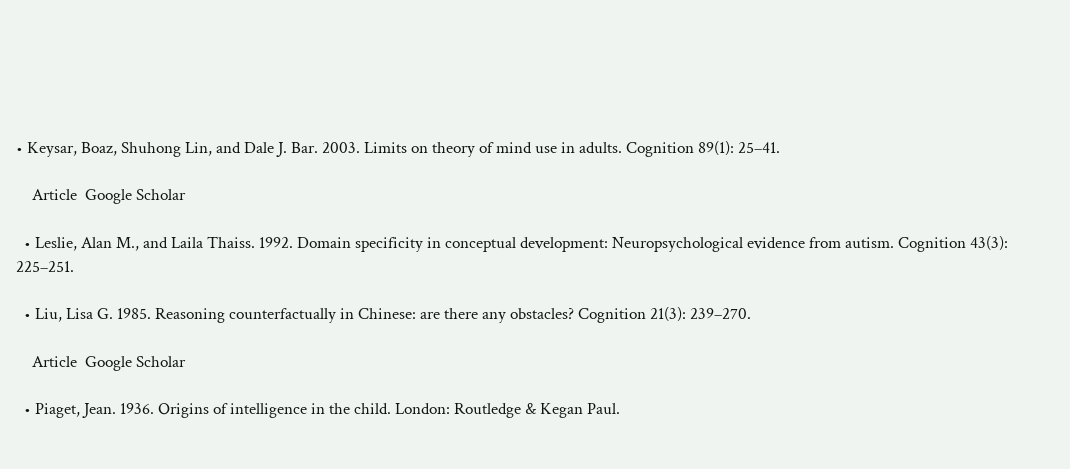• Keysar, Boaz, Shuhong Lin, and Dale J. Bar. 2003. Limits on theory of mind use in adults. Cognition 89(1): 25–41.

    Article  Google Scholar

  • Leslie, Alan M., and Laila Thaiss. 1992. Domain specificity in conceptual development: Neuropsychological evidence from autism. Cognition 43(3): 225–251.

  • Liu, Lisa G. 1985. Reasoning counterfactually in Chinese: are there any obstacles? Cognition 21(3): 239–270.

    Article  Google Scholar

  • Piaget, Jean. 1936. Origins of intelligence in the child. London: Routledge & Kegan Paul.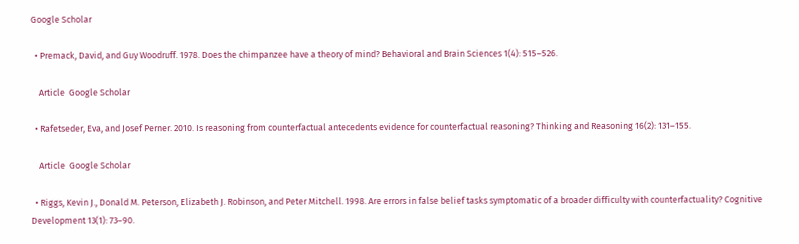Google Scholar

  • Premack, David, and Guy Woodruff. 1978. Does the chimpanzee have a theory of mind? Behavioral and Brain Sciences 1(4): 515–526.

    Article  Google Scholar

  • Rafetseder, Eva, and Josef Perner. 2010. Is reasoning from counterfactual antecedents evidence for counterfactual reasoning? Thinking and Reasoning 16(2): 131–155.

    Article  Google Scholar

  • Riggs, Kevin J., Donald M. Peterson, Elizabeth J. Robinson, and Peter Mitchell. 1998. Are errors in false belief tasks symptomatic of a broader difficulty with counterfactuality? Cognitive Development 13(1): 73–90.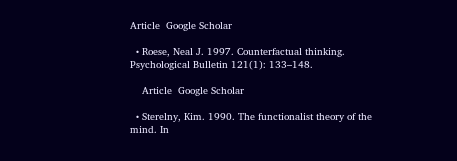Article  Google Scholar

  • Roese, Neal J. 1997. Counterfactual thinking. Psychological Bulletin 121(1): 133–148.

    Article  Google Scholar

  • Sterelny, Kim. 1990. The functionalist theory of the mind. In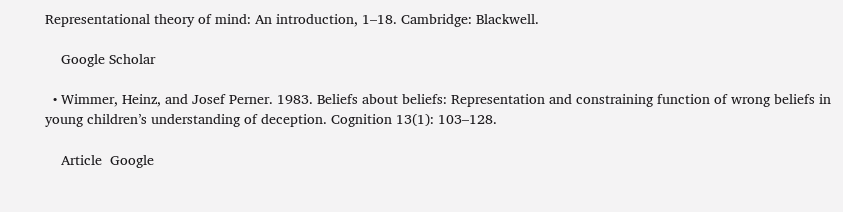Representational theory of mind: An introduction, 1–18. Cambridge: Blackwell.

    Google Scholar

  • Wimmer, Heinz, and Josef Perner. 1983. Beliefs about beliefs: Representation and constraining function of wrong beliefs in young children’s understanding of deception. Cognition 13(1): 103–128.

    Article  Google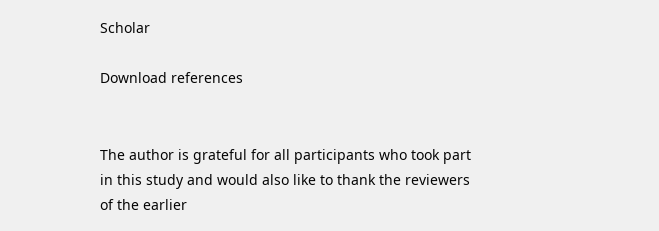Scholar

Download references


The author is grateful for all participants who took part in this study and would also like to thank the reviewers of the earlier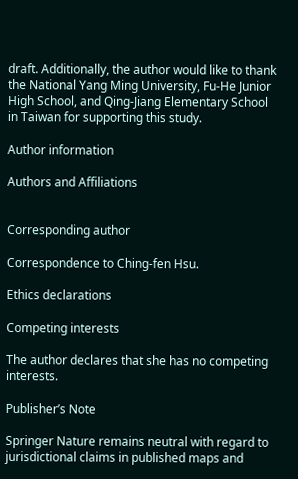draft. Additionally, the author would like to thank the National Yang Ming University, Fu-He Junior High School, and Qing-Jiang Elementary School in Taiwan for supporting this study.

Author information

Authors and Affiliations


Corresponding author

Correspondence to Ching-fen Hsu.

Ethics declarations

Competing interests

The author declares that she has no competing interests.

Publisher’s Note

Springer Nature remains neutral with regard to jurisdictional claims in published maps and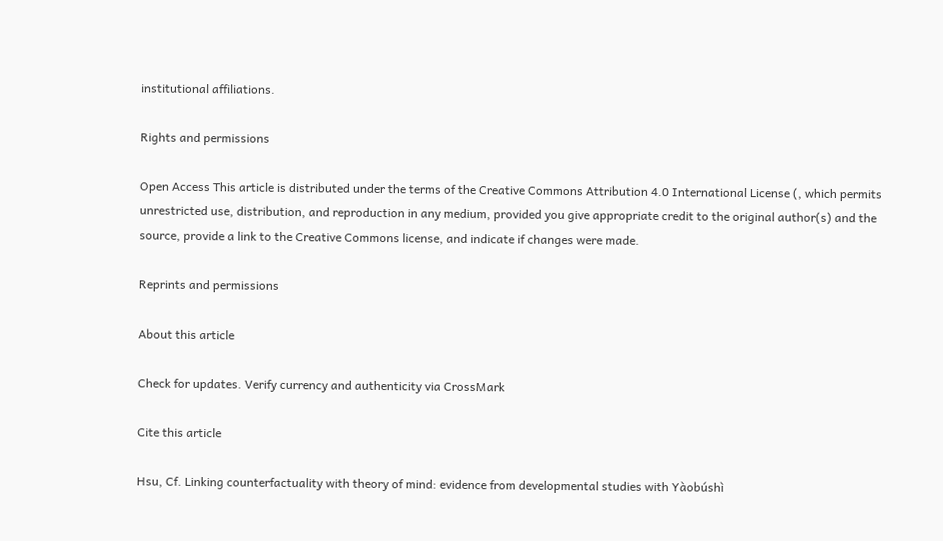institutional affiliations.

Rights and permissions

Open Access This article is distributed under the terms of the Creative Commons Attribution 4.0 International License (, which permits unrestricted use, distribution, and reproduction in any medium, provided you give appropriate credit to the original author(s) and the source, provide a link to the Creative Commons license, and indicate if changes were made.

Reprints and permissions

About this article

Check for updates. Verify currency and authenticity via CrossMark

Cite this article

Hsu, Cf. Linking counterfactuality with theory of mind: evidence from developmental studies with Yàobúshì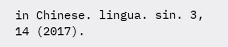in Chinese. lingua. sin. 3, 14 (2017).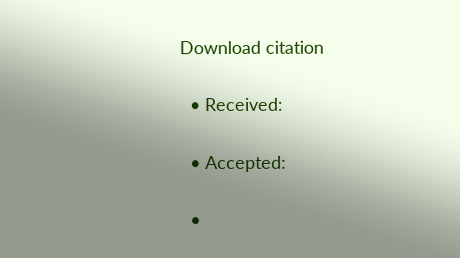Download citation

  • Received:

  • Accepted:

  •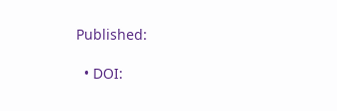Published:

  • DOI: